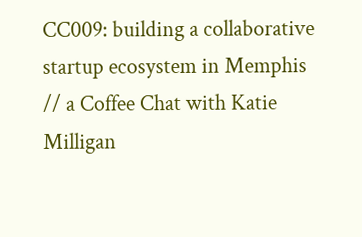CC009: building a collaborative startup ecosystem in Memphis // a Coffee Chat with Katie Milligan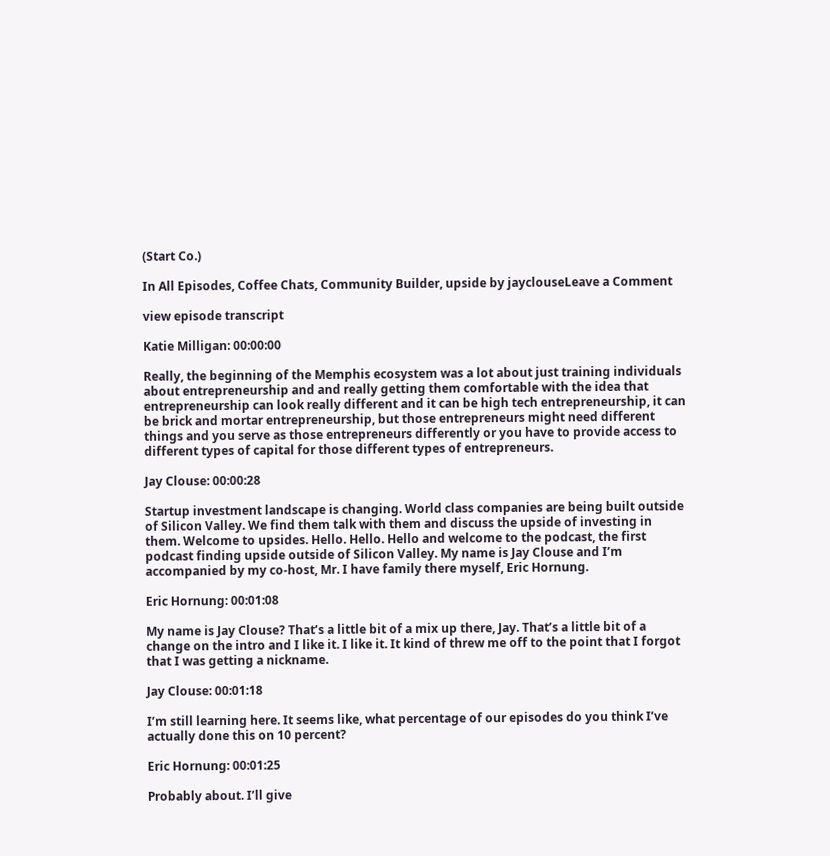(Start Co.)

In All Episodes, Coffee Chats, Community Builder, upside by jayclouseLeave a Comment

view episode transcript

Katie Milligan: 00:00:00

Really, the beginning of the Memphis ecosystem was a lot about just training individuals about entrepreneurship and and really getting them comfortable with the idea that entrepreneurship can look really different and it can be high tech entrepreneurship, it can be brick and mortar entrepreneurship, but those entrepreneurs might need different things and you serve as those entrepreneurs differently or you have to provide access to different types of capital for those different types of entrepreneurs.

Jay Clouse: 00:00:28

Startup investment landscape is changing. World class companies are being built outside of Silicon Valley. We find them talk with them and discuss the upside of investing in them. Welcome to upsides. Hello. Hello. Hello and welcome to the podcast, the first podcast finding upside outside of Silicon Valley. My name is Jay Clouse and I’m accompanied by my co-host, Mr. I have family there myself, Eric Hornung.

Eric Hornung: 00:01:08

My name is Jay Clouse? That’s a little bit of a mix up there, Jay. That’s a little bit of a change on the intro and I like it. I like it. It kind of threw me off to the point that I forgot that I was getting a nickname.

Jay Clouse: 00:01:18

I’m still learning here. It seems like, what percentage of our episodes do you think I’ve actually done this on 10 percent?

Eric Hornung: 00:01:25

Probably about. I’ll give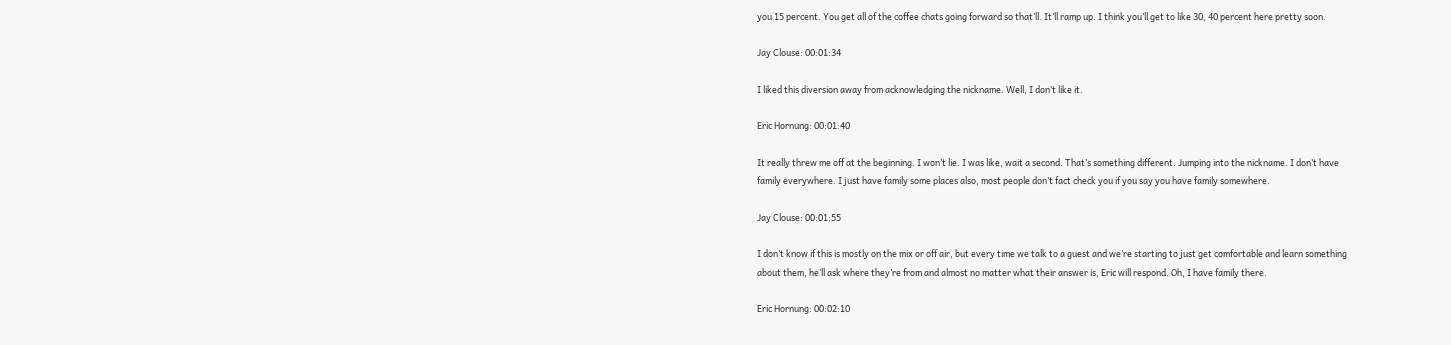you 15 percent. You get all of the coffee chats going forward so that’ll. It’ll ramp up. I think you’ll get to like 30, 40 percent here pretty soon.

Jay Clouse: 00:01:34

I liked this diversion away from acknowledging the nickname. Well, I don’t like it.

Eric Hornung: 00:01:40

It really threw me off at the beginning. I won’t lie. I was like, wait a second. That’s something different. Jumping into the nickname. I don’t have family everywhere. I just have family some places also, most people don’t fact check you if you say you have family somewhere.

Jay Clouse: 00:01:55

I don’t know if this is mostly on the mix or off air, but every time we talk to a guest and we’re starting to just get comfortable and learn something about them, he’ll ask where they’re from and almost no matter what their answer is, Eric will respond. Oh, I have family there.

Eric Hornung: 00:02:10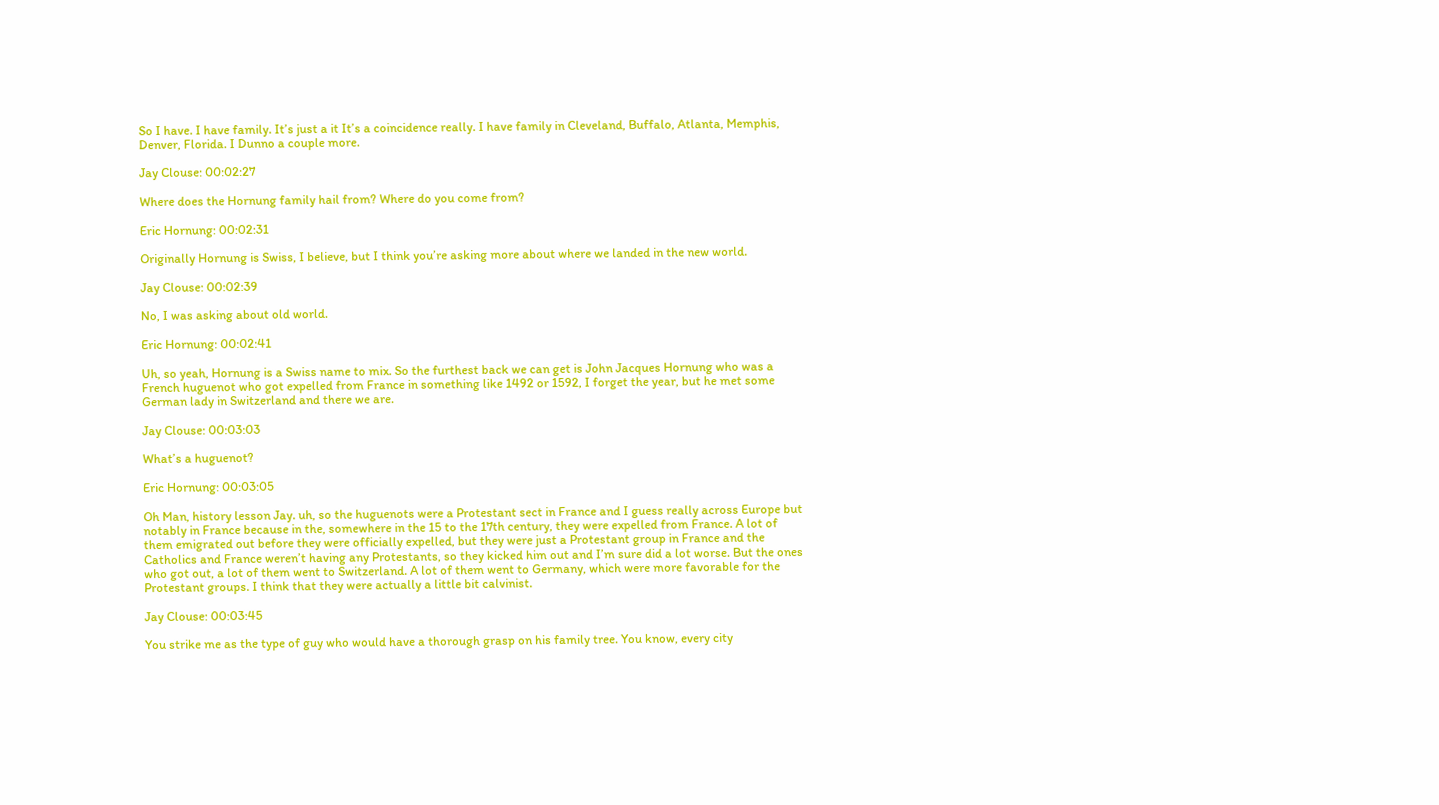So I have. I have family. It’s just a it It’s a coincidence really. I have family in Cleveland, Buffalo, Atlanta, Memphis, Denver, Florida. I Dunno a couple more.

Jay Clouse: 00:02:27

Where does the Hornung family hail from? Where do you come from?

Eric Hornung: 00:02:31

Originally Hornung is Swiss, I believe, but I think you’re asking more about where we landed in the new world.

Jay Clouse: 00:02:39

No, I was asking about old world.

Eric Hornung: 00:02:41

Uh, so yeah, Hornung is a Swiss name to mix. So the furthest back we can get is John Jacques Hornung who was a French huguenot who got expelled from France in something like 1492 or 1592, I forget the year, but he met some German lady in Switzerland and there we are.

Jay Clouse: 00:03:03

What’s a huguenot?

Eric Hornung: 00:03:05

Oh Man, history lesson Jay. uh, so the huguenots were a Protestant sect in France and I guess really across Europe but notably in France because in the, somewhere in the 15 to the 17th century, they were expelled from France. A lot of them emigrated out before they were officially expelled, but they were just a Protestant group in France and the Catholics and France weren’t having any Protestants, so they kicked him out and I’m sure did a lot worse. But the ones who got out, a lot of them went to Switzerland. A lot of them went to Germany, which were more favorable for the Protestant groups. I think that they were actually a little bit calvinist.

Jay Clouse: 00:03:45

You strike me as the type of guy who would have a thorough grasp on his family tree. You know, every city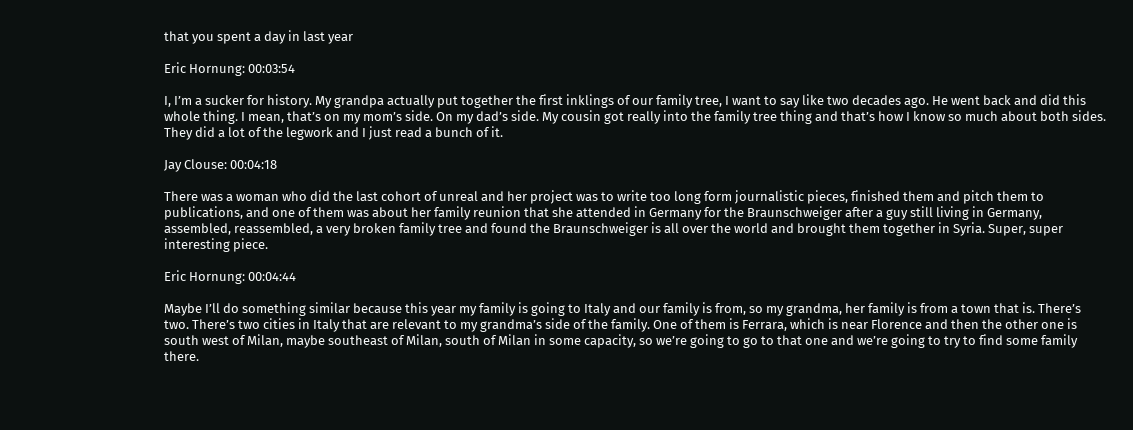that you spent a day in last year

Eric Hornung: 00:03:54

I, I’m a sucker for history. My grandpa actually put together the first inklings of our family tree, I want to say like two decades ago. He went back and did this whole thing. I mean, that’s on my mom’s side. On my dad’s side. My cousin got really into the family tree thing and that’s how I know so much about both sides. They did a lot of the legwork and I just read a bunch of it.

Jay Clouse: 00:04:18

There was a woman who did the last cohort of unreal and her project was to write too long form journalistic pieces, finished them and pitch them to publications, and one of them was about her family reunion that she attended in Germany for the Braunschweiger after a guy still living in Germany, assembled, reassembled, a very broken family tree and found the Braunschweiger is all over the world and brought them together in Syria. Super, super interesting piece.

Eric Hornung: 00:04:44

Maybe I’ll do something similar because this year my family is going to Italy and our family is from, so my grandma, her family is from a town that is. There’s two. There’s two cities in Italy that are relevant to my grandma’s side of the family. One of them is Ferrara, which is near Florence and then the other one is south west of Milan, maybe southeast of Milan, south of Milan in some capacity, so we’re going to go to that one and we’re going to try to find some family there.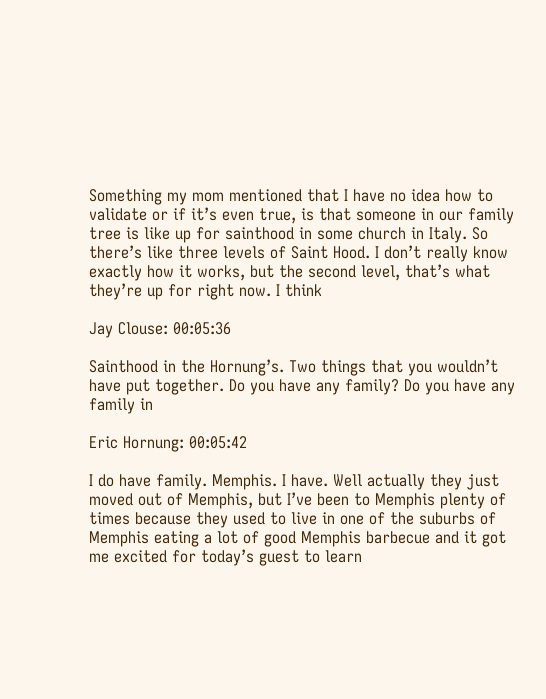Something my mom mentioned that I have no idea how to validate or if it’s even true, is that someone in our family tree is like up for sainthood in some church in Italy. So there’s like three levels of Saint Hood. I don’t really know exactly how it works, but the second level, that’s what they’re up for right now. I think

Jay Clouse: 00:05:36

Sainthood in the Hornung’s. Two things that you wouldn’t have put together. Do you have any family? Do you have any family in

Eric Hornung: 00:05:42

I do have family. Memphis. I have. Well actually they just moved out of Memphis, but I’ve been to Memphis plenty of times because they used to live in one of the suburbs of Memphis eating a lot of good Memphis barbecue and it got me excited for today’s guest to learn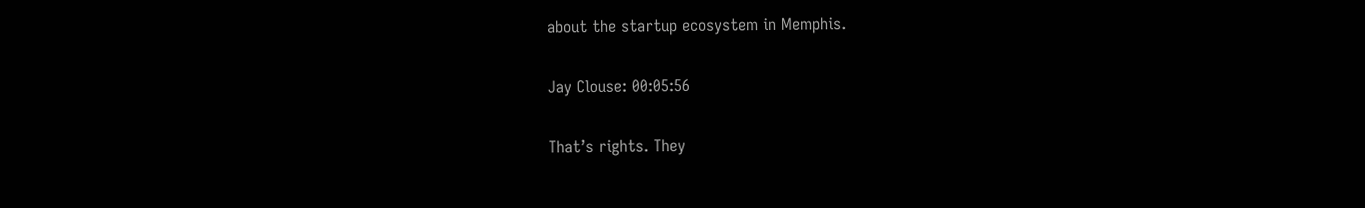about the startup ecosystem in Memphis.

Jay Clouse: 00:05:56

That’s rights. They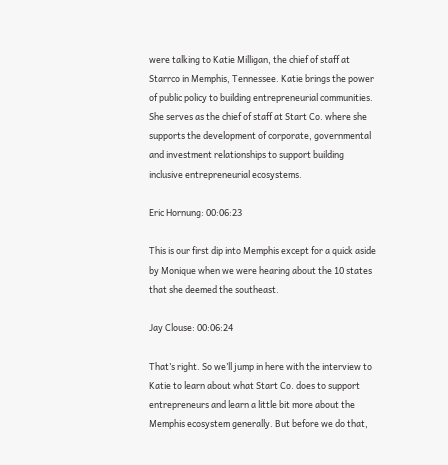were talking to Katie Milligan, the chief of staff at Starrco in Memphis, Tennessee. Katie brings the power of public policy to building entrepreneurial communities. She serves as the chief of staff at Start Co. where she supports the development of corporate, governmental and investment relationships to support building inclusive entrepreneurial ecosystems.

Eric Hornung: 00:06:23

This is our first dip into Memphis except for a quick aside by Monique when we were hearing about the 10 states that she deemed the southeast.

Jay Clouse: 00:06:24

That’s right. So we’ll jump in here with the interview to Katie to learn about what Start Co. does to support entrepreneurs and learn a little bit more about the Memphis ecosystem generally. But before we do that,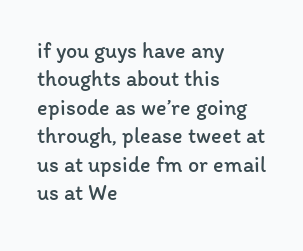if you guys have any thoughts about this episode as we’re going through, please tweet at us at upside fm or email us at We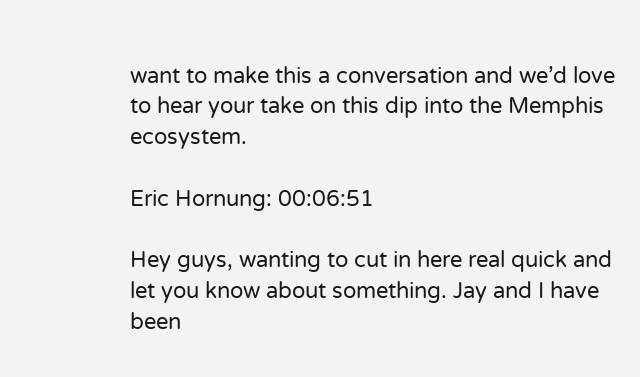want to make this a conversation and we’d love to hear your take on this dip into the Memphis ecosystem.

Eric Hornung: 00:06:51

Hey guys, wanting to cut in here real quick and let you know about something. Jay and I have been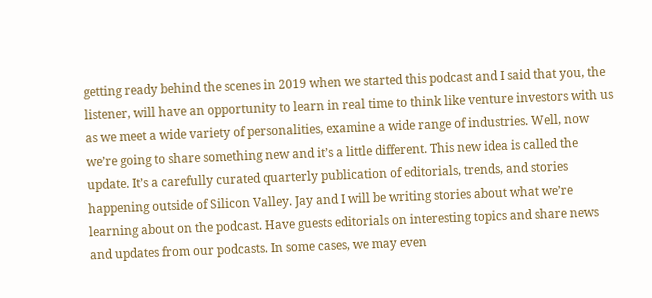getting ready behind the scenes in 2019 when we started this podcast and I said that you, the listener, will have an opportunity to learn in real time to think like venture investors with us as we meet a wide variety of personalities, examine a wide range of industries. Well, now we’re going to share something new and it’s a little different. This new idea is called the update. It’s a carefully curated quarterly publication of editorials, trends, and stories happening outside of Silicon Valley. Jay and I will be writing stories about what we’re learning about on the podcast. Have guests editorials on interesting topics and share news and updates from our podcasts. In some cases, we may even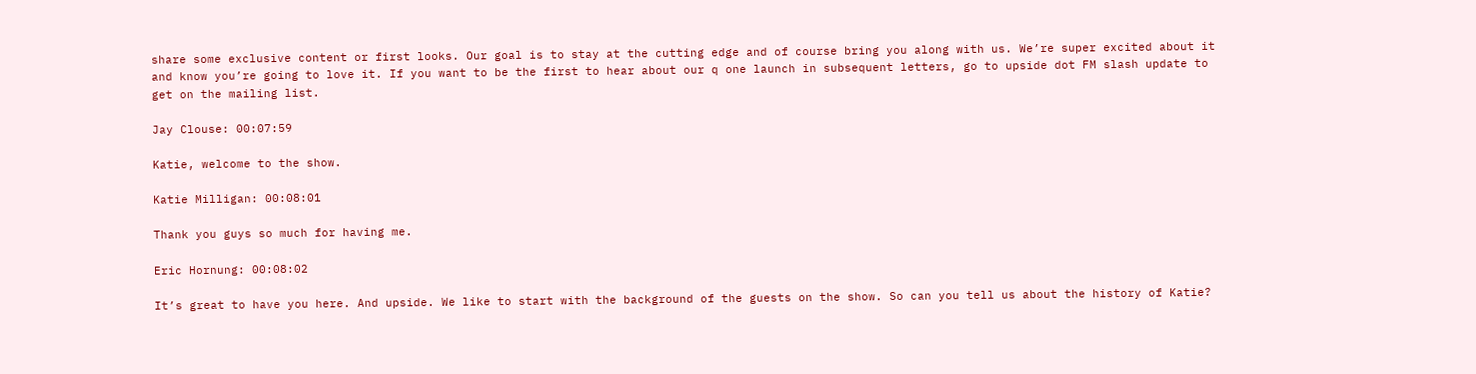share some exclusive content or first looks. Our goal is to stay at the cutting edge and of course bring you along with us. We’re super excited about it and know you’re going to love it. If you want to be the first to hear about our q one launch in subsequent letters, go to upside dot FM slash update to get on the mailing list.

Jay Clouse: 00:07:59

Katie, welcome to the show.

Katie Milligan: 00:08:01

Thank you guys so much for having me.

Eric Hornung: 00:08:02

It’s great to have you here. And upside. We like to start with the background of the guests on the show. So can you tell us about the history of Katie?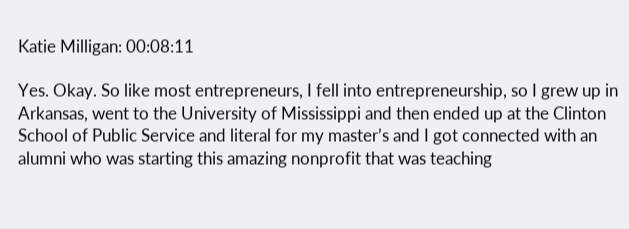Katie Milligan: 00:08:11

Yes. Okay. So like most entrepreneurs, I fell into entrepreneurship, so I grew up in Arkansas, went to the University of Mississippi and then ended up at the Clinton School of Public Service and literal for my master’s and I got connected with an alumni who was starting this amazing nonprofit that was teaching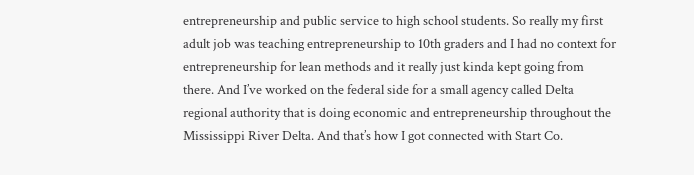entrepreneurship and public service to high school students. So really my first adult job was teaching entrepreneurship to 10th graders and I had no context for entrepreneurship for lean methods and it really just kinda kept going from there. And I’ve worked on the federal side for a small agency called Delta regional authority that is doing economic and entrepreneurship throughout the Mississippi River Delta. And that’s how I got connected with Start Co.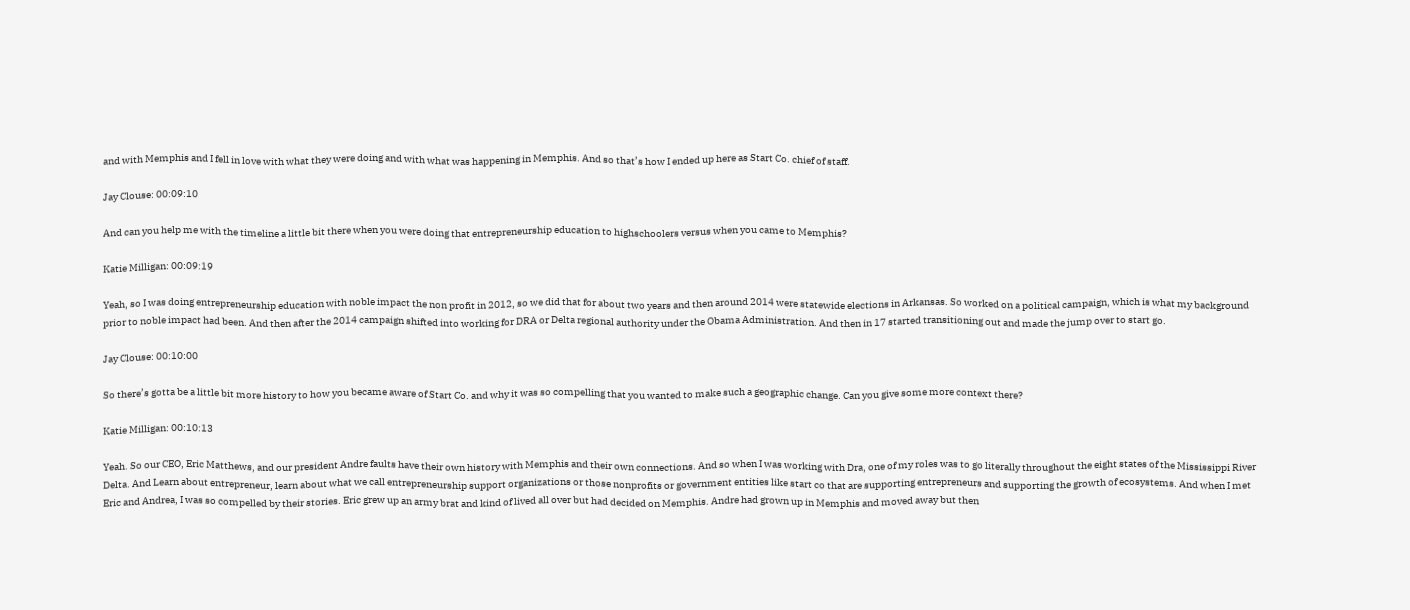and with Memphis and I fell in love with what they were doing and with what was happening in Memphis. And so that’s how I ended up here as Start Co. chief of staff.

Jay Clouse: 00:09:10

And can you help me with the timeline a little bit there when you were doing that entrepreneurship education to highschoolers versus when you came to Memphis?

Katie Milligan: 00:09:19

Yeah, so I was doing entrepreneurship education with noble impact the non profit in 2012, so we did that for about two years and then around 2014 were statewide elections in Arkansas. So worked on a political campaign, which is what my background prior to noble impact had been. And then after the 2014 campaign shifted into working for DRA or Delta regional authority under the Obama Administration. And then in 17 started transitioning out and made the jump over to start go.

Jay Clouse: 00:10:00

So there’s gotta be a little bit more history to how you became aware of Start Co. and why it was so compelling that you wanted to make such a geographic change. Can you give some more context there?

Katie Milligan: 00:10:13

Yeah. So our CEO, Eric Matthews, and our president Andre faults have their own history with Memphis and their own connections. And so when I was working with Dra, one of my roles was to go literally throughout the eight states of the Mississippi River Delta. And Learn about entrepreneur, learn about what we call entrepreneurship support organizations or those nonprofits or government entities like start co that are supporting entrepreneurs and supporting the growth of ecosystems. And when I met Eric and Andrea, I was so compelled by their stories. Eric grew up an army brat and kind of lived all over but had decided on Memphis. Andre had grown up in Memphis and moved away but then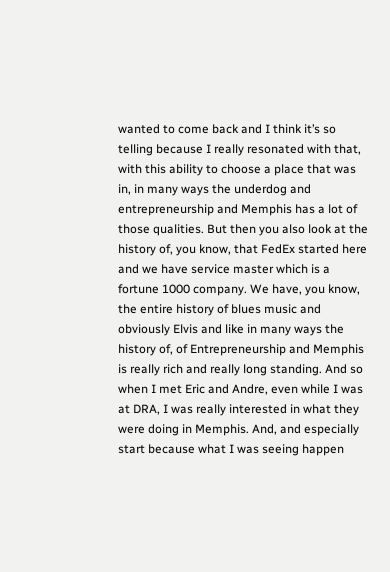wanted to come back and I think it’s so telling because I really resonated with that, with this ability to choose a place that was in, in many ways the underdog and entrepreneurship and Memphis has a lot of those qualities. But then you also look at the history of, you know, that FedEx started here and we have service master which is a fortune 1000 company. We have, you know, the entire history of blues music and obviously Elvis and like in many ways the history of, of Entrepreneurship and Memphis is really rich and really long standing. And so when I met Eric and Andre, even while I was at DRA, I was really interested in what they were doing in Memphis. And, and especially start because what I was seeing happen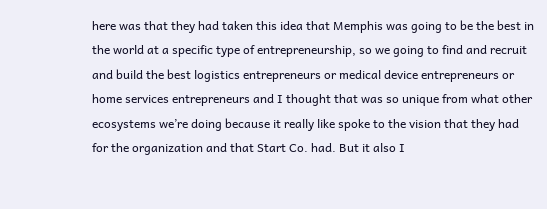here was that they had taken this idea that Memphis was going to be the best in the world at a specific type of entrepreneurship, so we going to find and recruit and build the best logistics entrepreneurs or medical device entrepreneurs or home services entrepreneurs and I thought that was so unique from what other ecosystems we’re doing because it really like spoke to the vision that they had for the organization and that Start Co. had. But it also I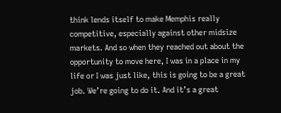think lends itself to make Memphis really competitive, especially against other midsize markets. And so when they reached out about the opportunity to move here, I was in a place in my life or I was just like, this is going to be a great job. We’re going to do it. And it’s a great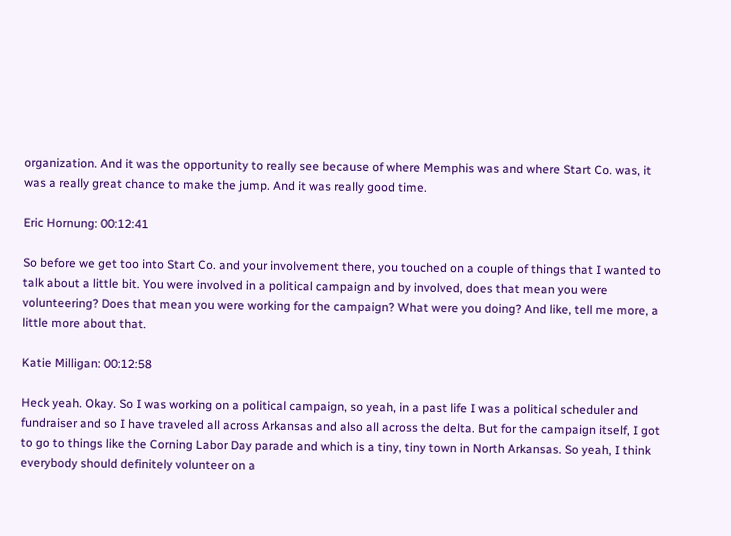organization. And it was the opportunity to really see because of where Memphis was and where Start Co. was, it was a really great chance to make the jump. And it was really good time.

Eric Hornung: 00:12:41

So before we get too into Start Co. and your involvement there, you touched on a couple of things that I wanted to talk about a little bit. You were involved in a political campaign and by involved, does that mean you were volunteering? Does that mean you were working for the campaign? What were you doing? And like, tell me more, a little more about that.

Katie Milligan: 00:12:58

Heck yeah. Okay. So I was working on a political campaign, so yeah, in a past life I was a political scheduler and fundraiser and so I have traveled all across Arkansas and also all across the delta. But for the campaign itself, I got to go to things like the Corning Labor Day parade and which is a tiny, tiny town in North Arkansas. So yeah, I think everybody should definitely volunteer on a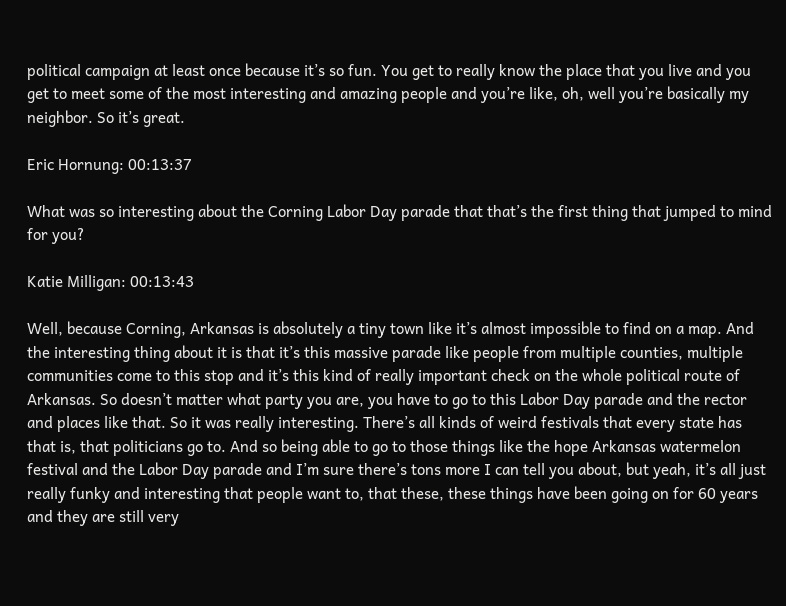political campaign at least once because it’s so fun. You get to really know the place that you live and you get to meet some of the most interesting and amazing people and you’re like, oh, well you’re basically my neighbor. So it’s great.

Eric Hornung: 00:13:37

What was so interesting about the Corning Labor Day parade that that’s the first thing that jumped to mind for you?

Katie Milligan: 00:13:43

Well, because Corning, Arkansas is absolutely a tiny town like it’s almost impossible to find on a map. And the interesting thing about it is that it’s this massive parade like people from multiple counties, multiple communities come to this stop and it’s this kind of really important check on the whole political route of Arkansas. So doesn’t matter what party you are, you have to go to this Labor Day parade and the rector and places like that. So it was really interesting. There’s all kinds of weird festivals that every state has that is, that politicians go to. And so being able to go to those things like the hope Arkansas watermelon festival and the Labor Day parade and I’m sure there’s tons more I can tell you about, but yeah, it’s all just really funky and interesting that people want to, that these, these things have been going on for 60 years and they are still very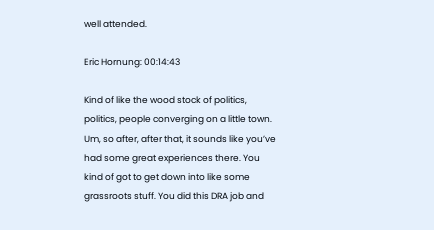well attended.

Eric Hornung: 00:14:43

Kind of like the wood stock of politics, politics, people converging on a little town. Um, so after, after that, it sounds like you’ve had some great experiences there. You kind of got to get down into like some grassroots stuff. You did this DRA job and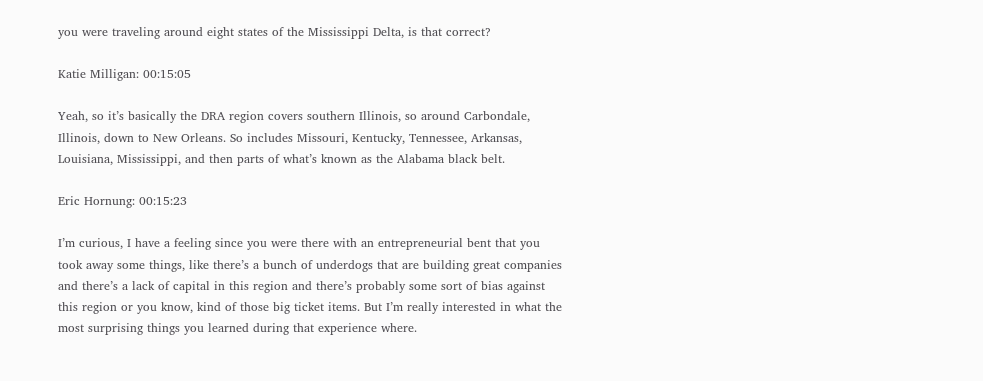you were traveling around eight states of the Mississippi Delta, is that correct?

Katie Milligan: 00:15:05

Yeah, so it’s basically the DRA region covers southern Illinois, so around Carbondale, Illinois, down to New Orleans. So includes Missouri, Kentucky, Tennessee, Arkansas, Louisiana, Mississippi, and then parts of what’s known as the Alabama black belt.

Eric Hornung: 00:15:23

I’m curious, I have a feeling since you were there with an entrepreneurial bent that you took away some things, like there’s a bunch of underdogs that are building great companies and there’s a lack of capital in this region and there’s probably some sort of bias against this region or you know, kind of those big ticket items. But I’m really interested in what the most surprising things you learned during that experience where.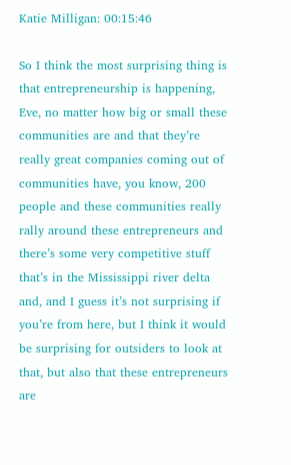Katie Milligan: 00:15:46

So I think the most surprising thing is that entrepreneurship is happening, Eve, no matter how big or small these communities are and that they’re really great companies coming out of communities have, you know, 200 people and these communities really rally around these entrepreneurs and there’s some very competitive stuff that’s in the Mississippi river delta and, and I guess it’s not surprising if you’re from here, but I think it would be surprising for outsiders to look at that, but also that these entrepreneurs are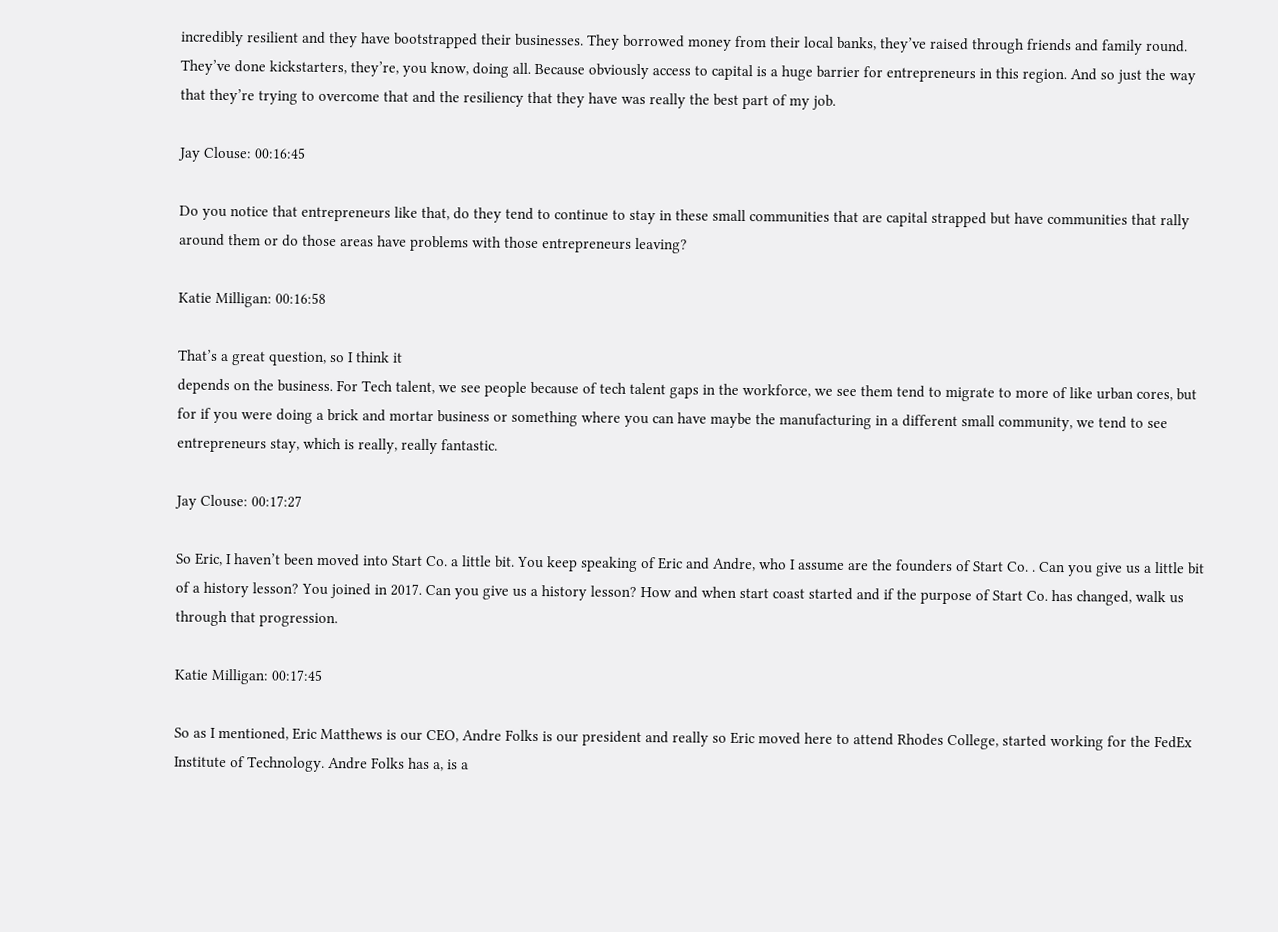incredibly resilient and they have bootstrapped their businesses. They borrowed money from their local banks, they’ve raised through friends and family round. They’ve done kickstarters, they’re, you know, doing all. Because obviously access to capital is a huge barrier for entrepreneurs in this region. And so just the way that they’re trying to overcome that and the resiliency that they have was really the best part of my job.

Jay Clouse: 00:16:45

Do you notice that entrepreneurs like that, do they tend to continue to stay in these small communities that are capital strapped but have communities that rally around them or do those areas have problems with those entrepreneurs leaving?

Katie Milligan: 00:16:58

That’s a great question, so I think it
depends on the business. For Tech talent, we see people because of tech talent gaps in the workforce, we see them tend to migrate to more of like urban cores, but for if you were doing a brick and mortar business or something where you can have maybe the manufacturing in a different small community, we tend to see entrepreneurs stay, which is really, really fantastic.

Jay Clouse: 00:17:27

So Eric, I haven’t been moved into Start Co. a little bit. You keep speaking of Eric and Andre, who I assume are the founders of Start Co. . Can you give us a little bit of a history lesson? You joined in 2017. Can you give us a history lesson? How and when start coast started and if the purpose of Start Co. has changed, walk us through that progression.

Katie Milligan: 00:17:45

So as I mentioned, Eric Matthews is our CEO, Andre Folks is our president and really so Eric moved here to attend Rhodes College, started working for the FedEx Institute of Technology. Andre Folks has a, is a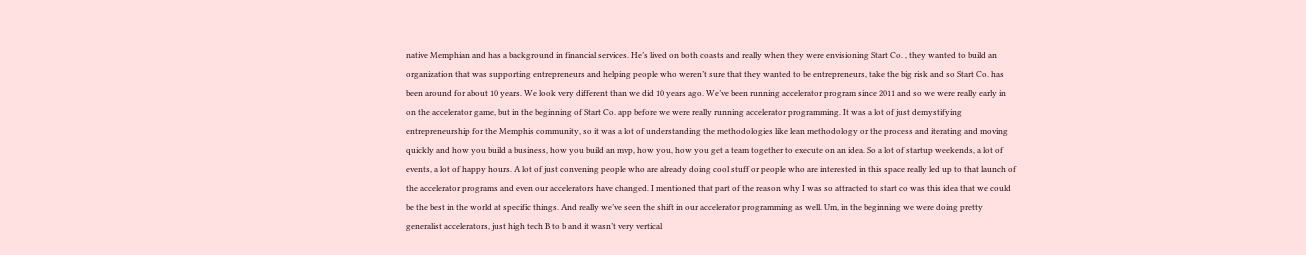native Memphian and has a background in financial services. He’s lived on both coasts and really when they were envisioning Start Co. , they wanted to build an organization that was supporting entrepreneurs and helping people who weren’t sure that they wanted to be entrepreneurs, take the big risk and so Start Co. has been around for about 10 years. We look very different than we did 10 years ago. We’ve been running accelerator program since 2011 and so we were really early in on the accelerator game, but in the beginning of Start Co. app before we were really running accelerator programming. It was a lot of just demystifying entrepreneurship for the Memphis community, so it was a lot of understanding the methodologies like lean methodology or the process and iterating and moving quickly and how you build a business, how you build an mvp, how you, how you get a team together to execute on an idea. So a lot of startup weekends, a lot of events, a lot of happy hours. A lot of just convening people who are already doing cool stuff or people who are interested in this space really led up to that launch of the accelerator programs and even our accelerators have changed. I mentioned that part of the reason why I was so attracted to start co was this idea that we could be the best in the world at specific things. And really we’ve seen the shift in our accelerator programming as well. Um, in the beginning we were doing pretty generalist accelerators, just high tech B to b and it wasn’t very vertical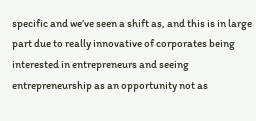specific and we’ve seen a shift as, and this is in large part due to really innovative of corporates being interested in entrepreneurs and seeing entrepreneurship as an opportunity not as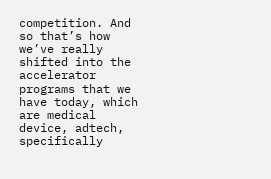competition. And so that’s how we’ve really shifted into the accelerator programs that we have today, which are medical device, adtech, specifically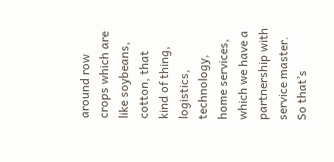around row crops which are like soybeans, cotton, that kind of thing, logistics, technology, home services, which we have a partnership with service master. So that’s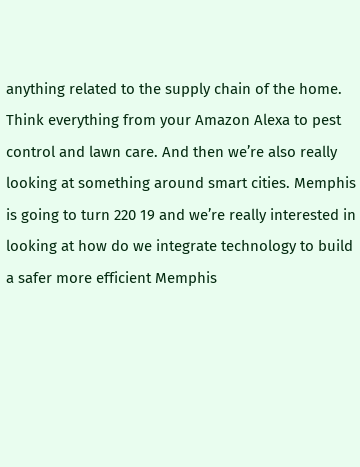anything related to the supply chain of the home. Think everything from your Amazon Alexa to pest control and lawn care. And then we’re also really looking at something around smart cities. Memphis is going to turn 220 19 and we’re really interested in looking at how do we integrate technology to build a safer more efficient Memphis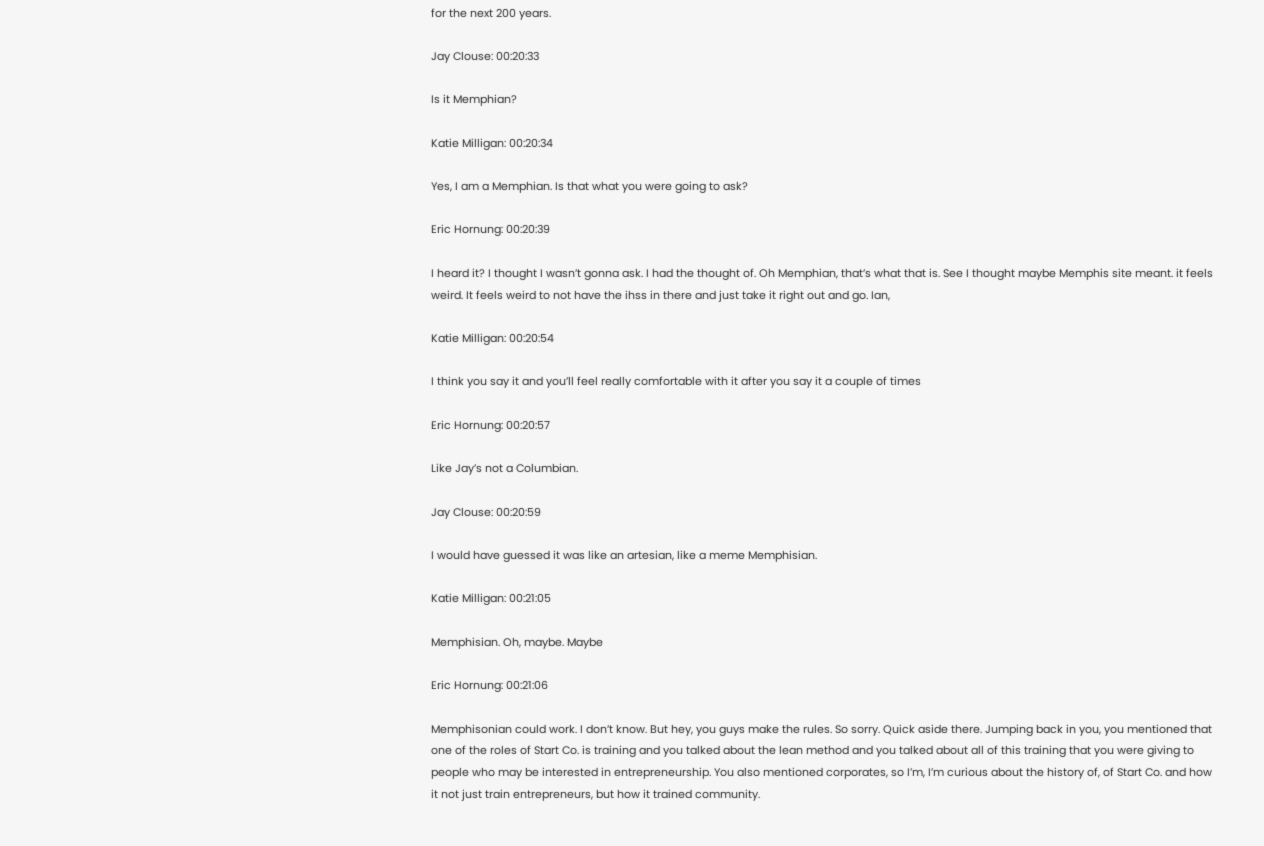for the next 200 years.

Jay Clouse: 00:20:33

Is it Memphian?

Katie Milligan: 00:20:34

Yes, I am a Memphian. Is that what you were going to ask?

Eric Hornung: 00:20:39

I heard it? I thought I wasn’t gonna ask. I had the thought of. Oh Memphian, that’s what that is. See I thought maybe Memphis site meant. it feels weird. It feels weird to not have the ihss in there and just take it right out and go. Ian,

Katie Milligan: 00:20:54

I think you say it and you’ll feel really comfortable with it after you say it a couple of times

Eric Hornung: 00:20:57

Like Jay’s not a Columbian.

Jay Clouse: 00:20:59

I would have guessed it was like an artesian, like a meme Memphisian.

Katie Milligan: 00:21:05

Memphisian. Oh, maybe. Maybe

Eric Hornung: 00:21:06

Memphisonian could work. I don’t know. But hey, you guys make the rules. So sorry. Quick aside there. Jumping back in you, you mentioned that one of the roles of Start Co. is training and you talked about the lean method and you talked about all of this training that you were giving to people who may be interested in entrepreneurship. You also mentioned corporates, so I’m, I’m curious about the history of, of Start Co. and how it not just train entrepreneurs, but how it trained community.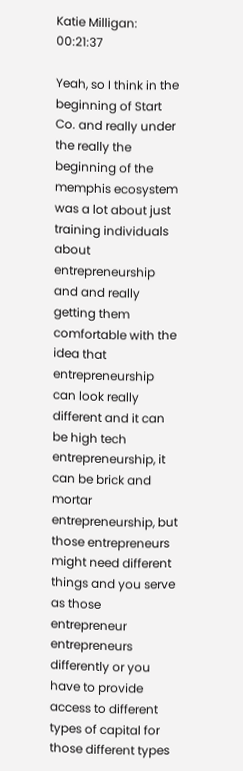Katie Milligan: 00:21:37

Yeah, so I think in the beginning of Start Co. and really under the really the beginning of the memphis ecosystem was a lot about just training individuals about entrepreneurship and and really getting them comfortable with the idea that entrepreneurship can look really different and it can be high tech entrepreneurship, it can be brick and mortar entrepreneurship, but those entrepreneurs might need different things and you serve as those entrepreneur entrepreneurs differently or you have to provide access to different types of capital for those different types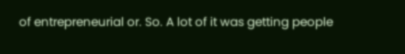of entrepreneurial or. So. A lot of it was getting people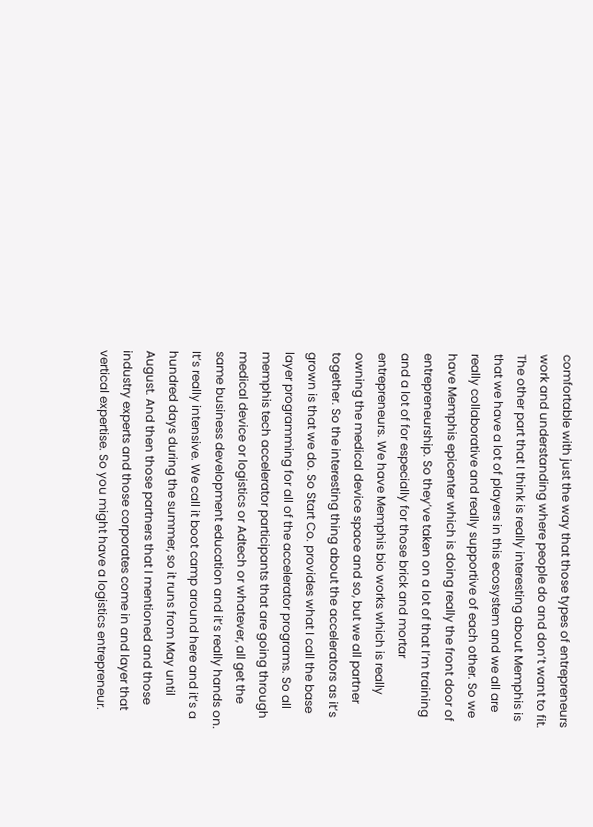comfortable with just the way that those types of entrepreneurs work and understanding where people do and don’t want to fit. The other part that I think is really interesting about Memphis is that we have a lot of players in this ecosystem and we all are really collaborative and really supportive of each other. So we have Memphis epicenter which is doing really the front door of entrepreneurship. So they’ve taken on a lot of that I’m training and a lot of for especially for those brick and mortar entrepreneurs. We have Memphis bio works which is really owning the medical device space and so, but we all partner together. So the interesting thing about the accelerators as it’s grown is that we do. So Start Co. provides what I call the base layer programming for all of the accelerator programs. So all memphis tech accelerator participants that are going through medical device or logistics or Adtech or whatever, all get the same business development education and it’s really hands on. It’s really intensive. We call it boot camp around here and it’s a hundred days during the summer, so it runs from May until August. And then those partners that I mentioned and those industry experts and those corporates come in and layer that vertical expertise. So you might have a logistics entrepreneur.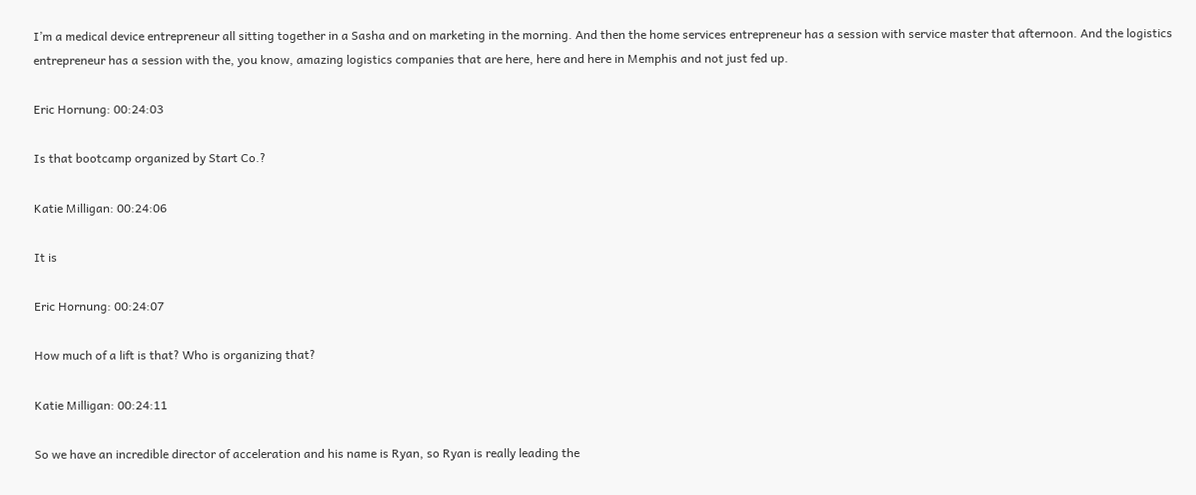I’m a medical device entrepreneur all sitting together in a Sasha and on marketing in the morning. And then the home services entrepreneur has a session with service master that afternoon. And the logistics entrepreneur has a session with the, you know, amazing logistics companies that are here, here and here in Memphis and not just fed up.

Eric Hornung: 00:24:03

Is that bootcamp organized by Start Co.?

Katie Milligan: 00:24:06

It is

Eric Hornung: 00:24:07

How much of a lift is that? Who is organizing that?

Katie Milligan: 00:24:11

So we have an incredible director of acceleration and his name is Ryan, so Ryan is really leading the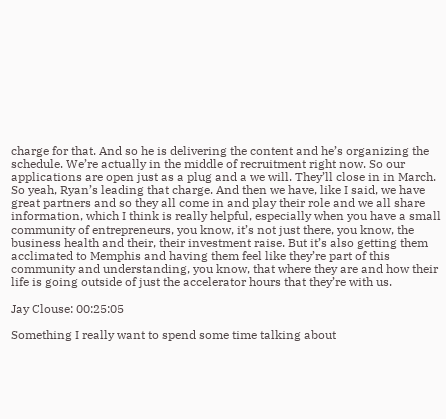charge for that. And so he is delivering the content and he’s organizing the schedule. We’re actually in the middle of recruitment right now. So our applications are open just as a plug and a we will. They’ll close in in March. So yeah, Ryan’s leading that charge. And then we have, like I said, we have great partners and so they all come in and play their role and we all share information, which I think is really helpful, especially when you have a small community of entrepreneurs, you know, it’s not just there, you know, the business health and their, their investment raise. But it’s also getting them acclimated to Memphis and having them feel like they’re part of this community and understanding, you know, that where they are and how their life is going outside of just the accelerator hours that they’re with us.

Jay Clouse: 00:25:05

Something I really want to spend some time talking about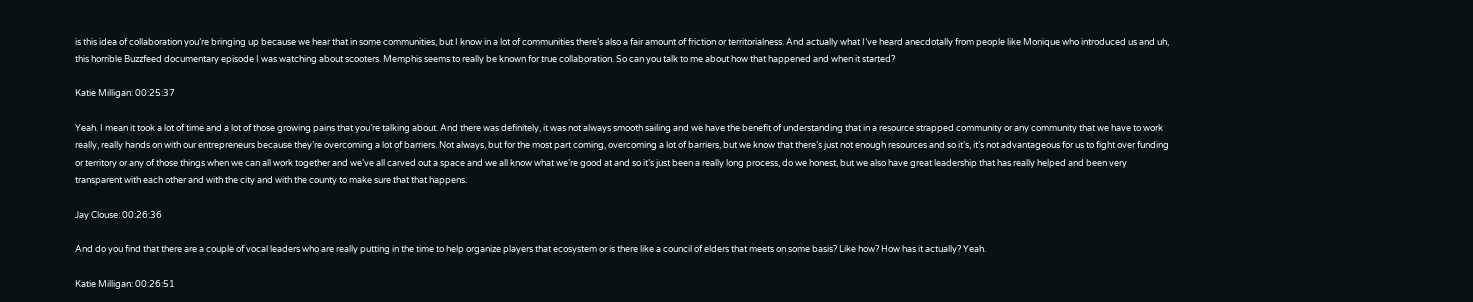is this idea of collaboration you’re bringing up because we hear that in some communities, but I know in a lot of communities there’s also a fair amount of friction or territorialness. And actually what I’ve heard anecdotally from people like Monique who introduced us and uh, this horrible Buzzfeed documentary episode I was watching about scooters. Memphis seems to really be known for true collaboration. So can you talk to me about how that happened and when it started?

Katie Milligan: 00:25:37

Yeah. I mean it took a lot of time and a lot of those growing pains that you’re talking about. And there was definitely, it was not always smooth sailing and we have the benefit of understanding that in a resource strapped community or any community that we have to work really, really hands on with our entrepreneurs because they’re overcoming a lot of barriers. Not always, but for the most part coming, overcoming a lot of barriers, but we know that there’s just not enough resources and so it’s, it’s not advantageous for us to fight over funding or territory or any of those things when we can all work together and we’ve all carved out a space and we all know what we’re good at and so it’s just been a really long process, do we honest, but we also have great leadership that has really helped and been very transparent with each other and with the city and with the county to make sure that that happens.

Jay Clouse: 00:26:36

And do you find that there are a couple of vocal leaders who are really putting in the time to help organize players that ecosystem or is there like a council of elders that meets on some basis? Like how? How has it actually? Yeah.

Katie Milligan: 00:26:51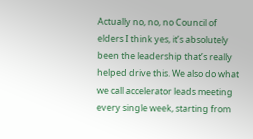Actually no, no, no Council of elders I think yes, it’s absolutely been the leadership that’s really helped drive this. We also do what we call accelerator leads meeting every single week, starting from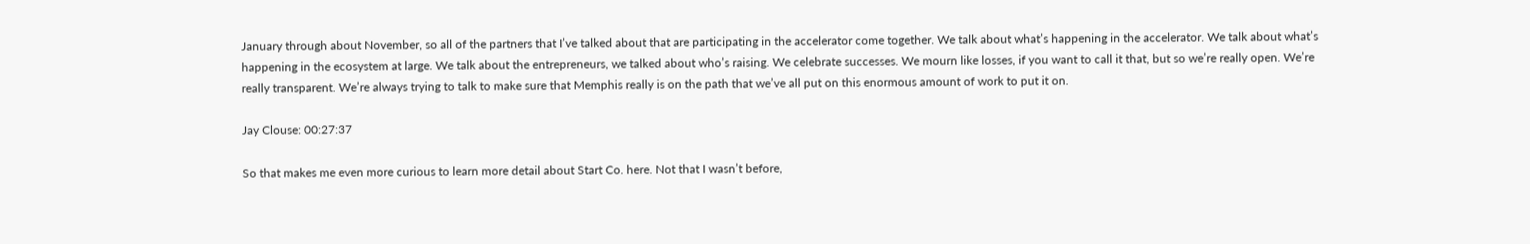January through about November, so all of the partners that I’ve talked about that are participating in the accelerator come together. We talk about what’s happening in the accelerator. We talk about what’s happening in the ecosystem at large. We talk about the entrepreneurs, we talked about who’s raising. We celebrate successes. We mourn like losses, if you want to call it that, but so we’re really open. We’re really transparent. We’re always trying to talk to make sure that Memphis really is on the path that we’ve all put on this enormous amount of work to put it on.

Jay Clouse: 00:27:37

So that makes me even more curious to learn more detail about Start Co. here. Not that I wasn’t before,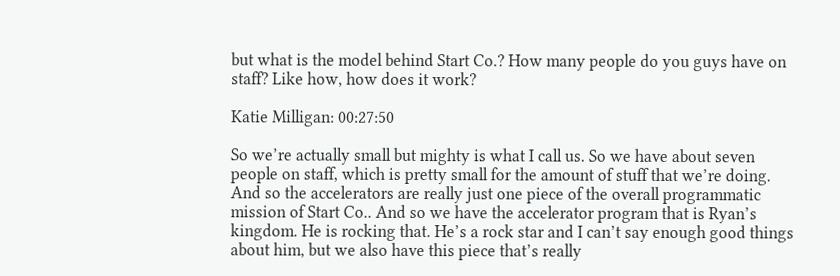but what is the model behind Start Co.? How many people do you guys have on staff? Like how, how does it work?

Katie Milligan: 00:27:50

So we’re actually small but mighty is what I call us. So we have about seven people on staff, which is pretty small for the amount of stuff that we’re doing. And so the accelerators are really just one piece of the overall programmatic mission of Start Co.. And so we have the accelerator program that is Ryan’s kingdom. He is rocking that. He’s a rock star and I can’t say enough good things about him, but we also have this piece that’s really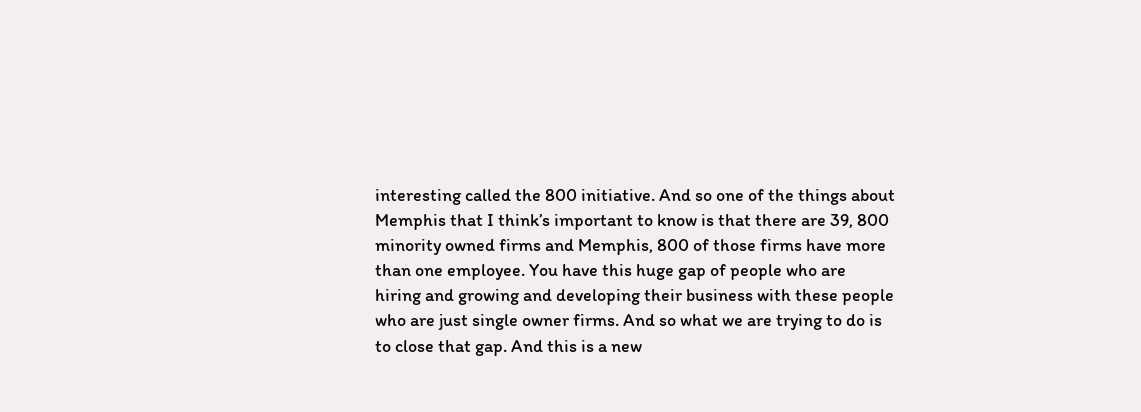interesting called the 800 initiative. And so one of the things about Memphis that I think’s important to know is that there are 39, 800 minority owned firms and Memphis, 800 of those firms have more than one employee. You have this huge gap of people who are hiring and growing and developing their business with these people who are just single owner firms. And so what we are trying to do is to close that gap. And this is a new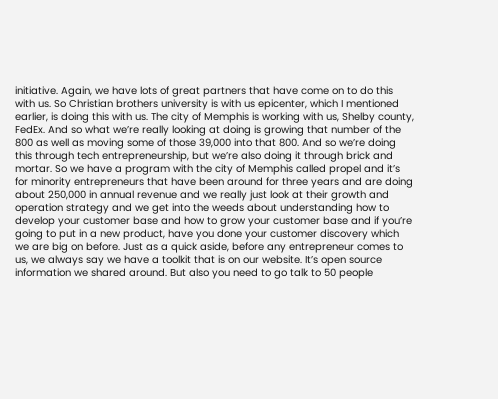initiative. Again, we have lots of great partners that have come on to do this with us. So Christian brothers university is with us epicenter, which I mentioned earlier, is doing this with us. The city of Memphis is working with us, Shelby county, FedEx. And so what we’re really looking at doing is growing that number of the 800 as well as moving some of those 39,000 into that 800. And so we’re doing this through tech entrepreneurship, but we’re also doing it through brick and mortar. So we have a program with the city of Memphis called propel and it’s for minority entrepreneurs that have been around for three years and are doing about 250,000 in annual revenue and we really just look at their growth and operation strategy and we get into the weeds about understanding how to develop your customer base and how to grow your customer base and if you’re going to put in a new product, have you done your customer discovery which we are big on before. Just as a quick aside, before any entrepreneur comes to us, we always say we have a toolkit that is on our website. It’s open source information we shared around. But also you need to go talk to 50 people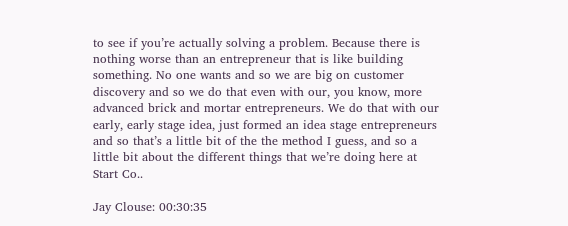to see if you’re actually solving a problem. Because there is nothing worse than an entrepreneur that is like building something. No one wants and so we are big on customer discovery and so we do that even with our, you know, more advanced brick and mortar entrepreneurs. We do that with our early, early stage idea, just formed an idea stage entrepreneurs and so that’s a little bit of the the method I guess, and so a little bit about the different things that we’re doing here at Start Co..

Jay Clouse: 00:30:35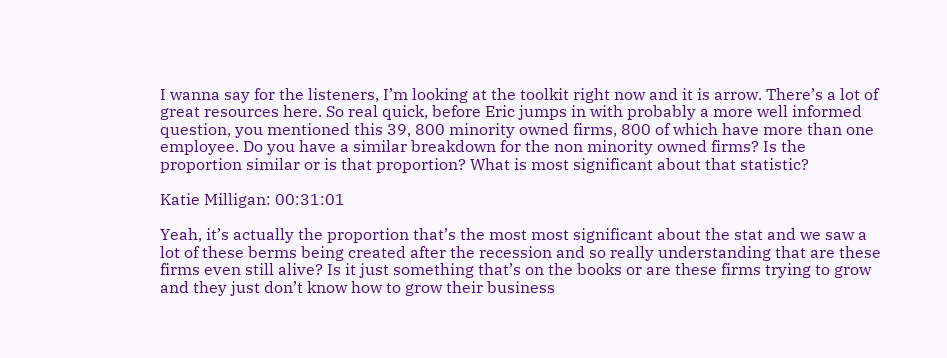I wanna say for the listeners, I’m looking at the toolkit right now and it is arrow. There’s a lot of great resources here. So real quick, before Eric jumps in with probably a more well informed question, you mentioned this 39, 800 minority owned firms, 800 of which have more than one employee. Do you have a similar breakdown for the non minority owned firms? Is the proportion similar or is that proportion? What is most significant about that statistic?

Katie Milligan: 00:31:01

Yeah, it’s actually the proportion that’s the most most significant about the stat and we saw a lot of these berms being created after the recession and so really understanding that are these firms even still alive? Is it just something that’s on the books or are these firms trying to grow and they just don’t know how to grow their business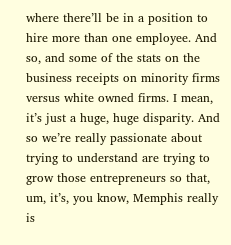where there’ll be in a position to hire more than one employee. And so, and some of the stats on the business receipts on minority firms versus white owned firms. I mean, it’s just a huge, huge disparity. And so we’re really passionate about trying to understand are trying to grow those entrepreneurs so that, um, it’s, you know, Memphis really is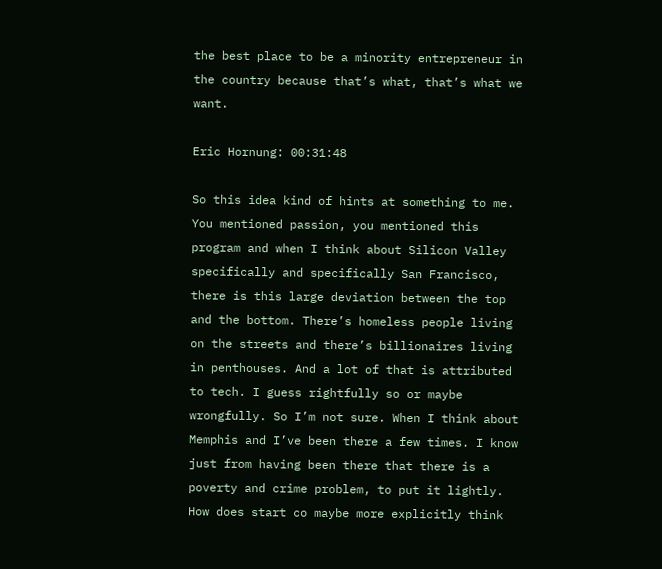the best place to be a minority entrepreneur in the country because that’s what, that’s what we want.

Eric Hornung: 00:31:48

So this idea kind of hints at something to me. You mentioned passion, you mentioned this program and when I think about Silicon Valley specifically and specifically San Francisco, there is this large deviation between the top and the bottom. There’s homeless people living on the streets and there’s billionaires living in penthouses. And a lot of that is attributed to tech. I guess rightfully so or maybe wrongfully. So I’m not sure. When I think about Memphis and I’ve been there a few times. I know just from having been there that there is a poverty and crime problem, to put it lightly. How does start co maybe more explicitly think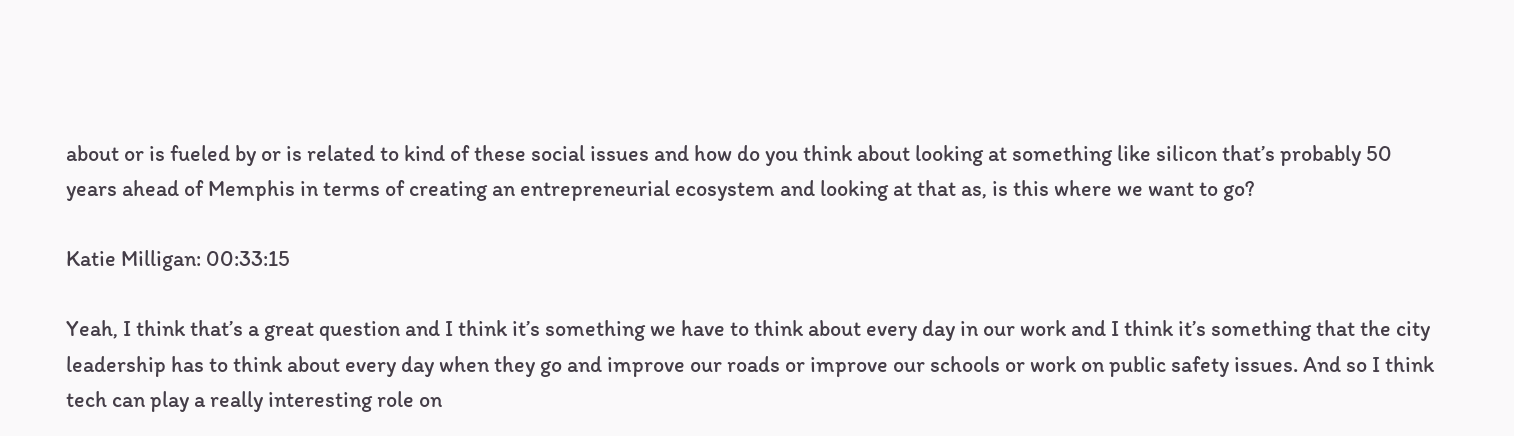about or is fueled by or is related to kind of these social issues and how do you think about looking at something like silicon that’s probably 50 years ahead of Memphis in terms of creating an entrepreneurial ecosystem and looking at that as, is this where we want to go?

Katie Milligan: 00:33:15

Yeah, I think that’s a great question and I think it’s something we have to think about every day in our work and I think it’s something that the city leadership has to think about every day when they go and improve our roads or improve our schools or work on public safety issues. And so I think tech can play a really interesting role on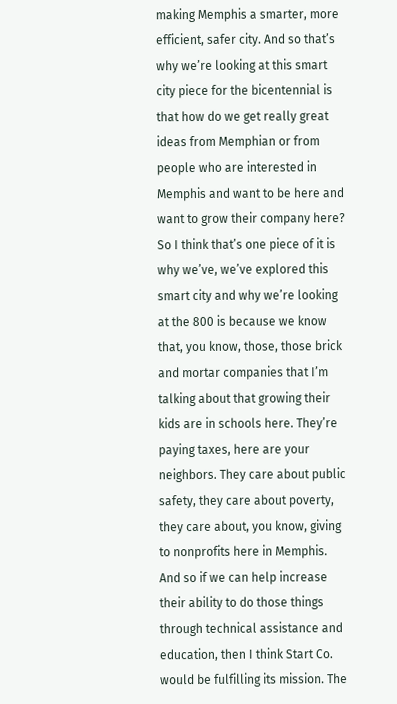making Memphis a smarter, more efficient, safer city. And so that’s why we’re looking at this smart city piece for the bicentennial is that how do we get really great ideas from Memphian or from people who are interested in Memphis and want to be here and want to grow their company here? So I think that’s one piece of it is why we’ve, we’ve explored this smart city and why we’re looking at the 800 is because we know that, you know, those, those brick and mortar companies that I’m talking about that growing their kids are in schools here. They’re paying taxes, here are your neighbors. They care about public safety, they care about poverty, they care about, you know, giving to nonprofits here in Memphis. And so if we can help increase their ability to do those things through technical assistance and education, then I think Start Co. would be fulfilling its mission. The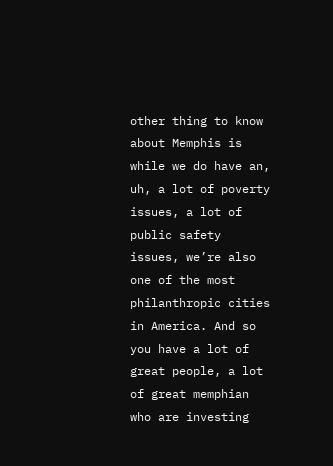other thing to know about Memphis is while we do have an, uh, a lot of poverty issues, a lot of public safety issues, we’re also one of the most philanthropic cities in America. And so you have a lot of great people, a lot of great memphian who are investing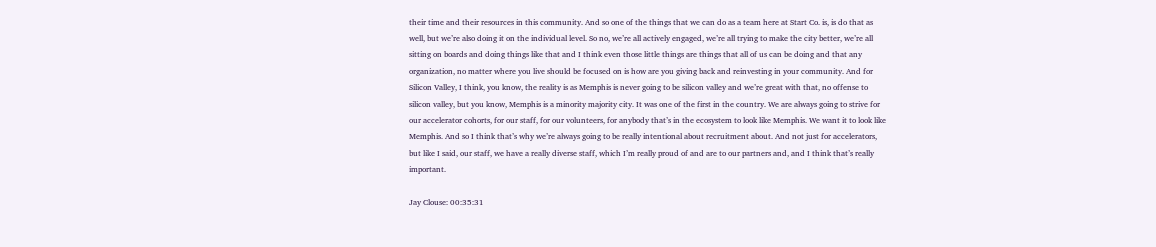their time and their resources in this community. And so one of the things that we can do as a team here at Start Co. is, is do that as well, but we’re also doing it on the individual level. So no, we’re all actively engaged, we’re all trying to make the city better, we’re all sitting on boards and doing things like that and I think even those little things are things that all of us can be doing and that any organization, no matter where you live should be focused on is how are you giving back and reinvesting in your community. And for Silicon Valley, I think, you know, the reality is as Memphis is never going to be silicon valley and we’re great with that, no offense to silicon valley, but you know, Memphis is a minority majority city. It was one of the first in the country. We are always going to strive for our accelerator cohorts, for our staff, for our volunteers, for anybody that’s in the ecosystem to look like Memphis. We want it to look like Memphis. And so I think that’s why we’re always going to be really intentional about recruitment about. And not just for accelerators, but like I said, our staff, we have a really diverse staff, which I’m really proud of and are to our partners and, and I think that’s really important.

Jay Clouse: 00:35:31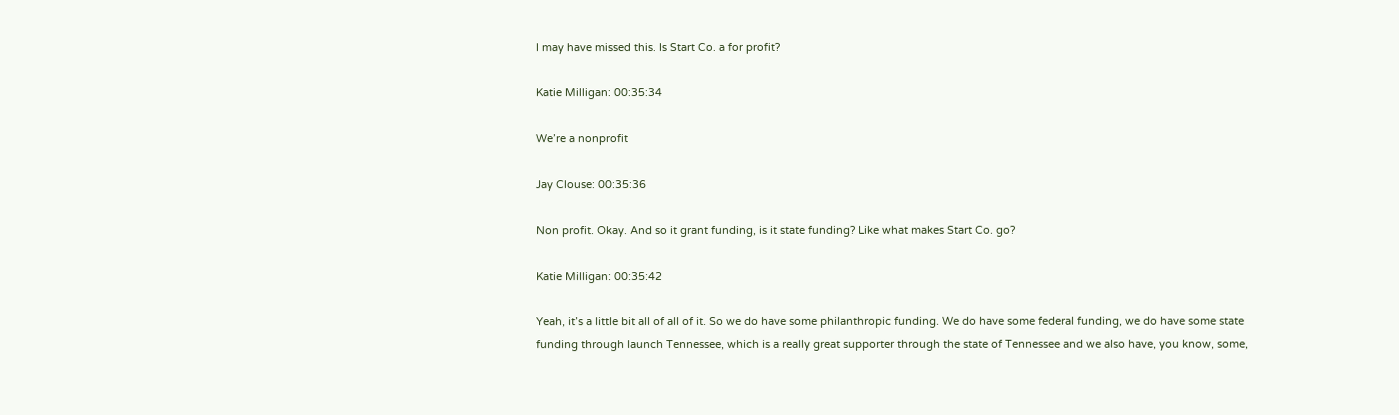I may have missed this. Is Start Co. a for profit?

Katie Milligan: 00:35:34

We’re a nonprofit

Jay Clouse: 00:35:36

Non profit. Okay. And so it grant funding, is it state funding? Like what makes Start Co. go?

Katie Milligan: 00:35:42

Yeah, it’s a little bit all of all of it. So we do have some philanthropic funding. We do have some federal funding, we do have some state funding through launch Tennessee, which is a really great supporter through the state of Tennessee and we also have, you know, some,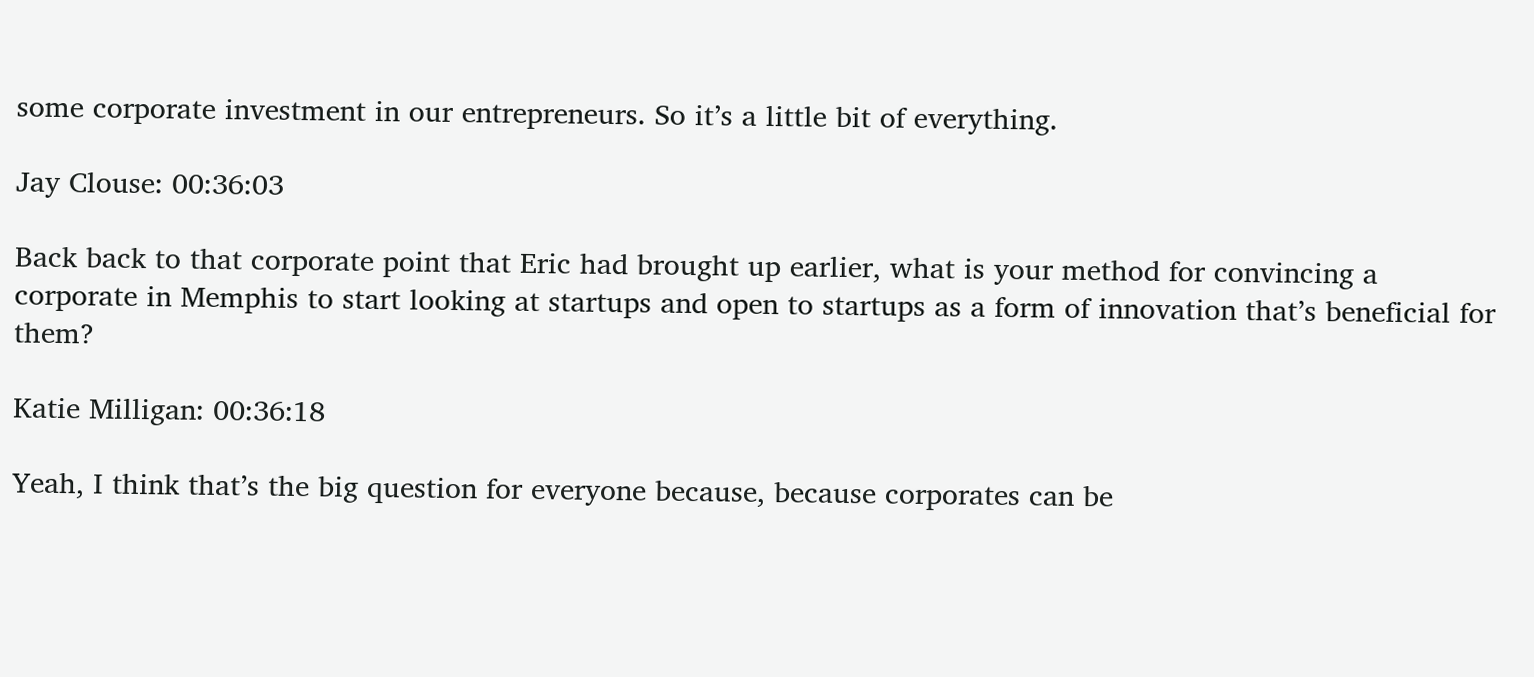some corporate investment in our entrepreneurs. So it’s a little bit of everything.

Jay Clouse: 00:36:03

Back back to that corporate point that Eric had brought up earlier, what is your method for convincing a corporate in Memphis to start looking at startups and open to startups as a form of innovation that’s beneficial for them?

Katie Milligan: 00:36:18

Yeah, I think that’s the big question for everyone because, because corporates can be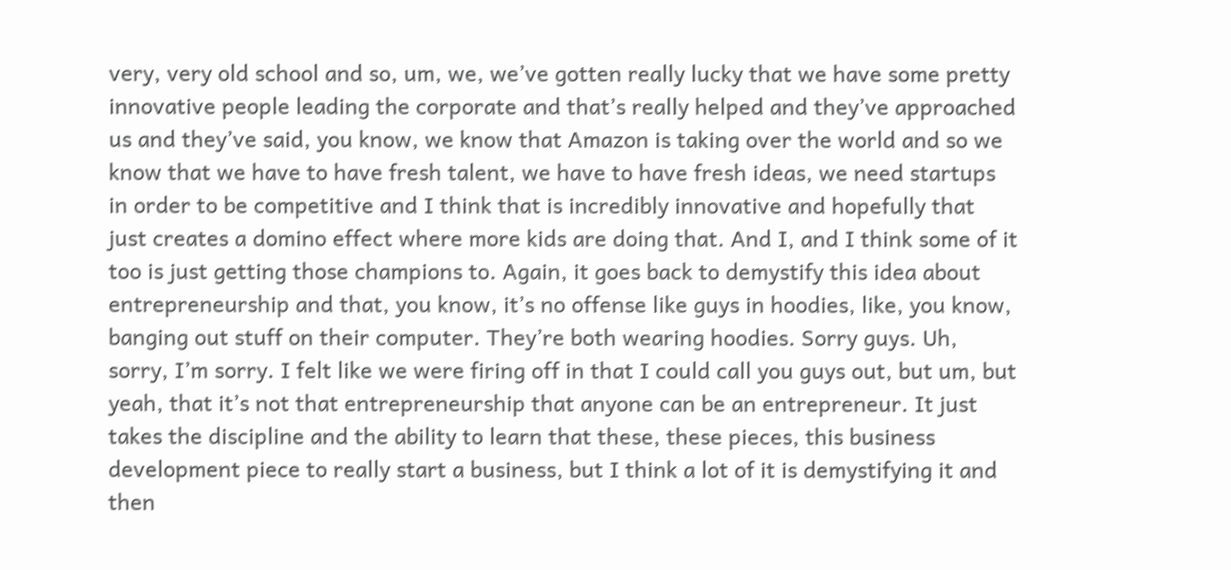very, very old school and so, um, we, we’ve gotten really lucky that we have some pretty innovative people leading the corporate and that’s really helped and they’ve approached us and they’ve said, you know, we know that Amazon is taking over the world and so we know that we have to have fresh talent, we have to have fresh ideas, we need startups in order to be competitive and I think that is incredibly innovative and hopefully that just creates a domino effect where more kids are doing that. And I, and I think some of it too is just getting those champions to. Again, it goes back to demystify this idea about entrepreneurship and that, you know, it’s no offense like guys in hoodies, like, you know, banging out stuff on their computer. They’re both wearing hoodies. Sorry guys. Uh, sorry, I’m sorry. I felt like we were firing off in that I could call you guys out, but um, but yeah, that it’s not that entrepreneurship that anyone can be an entrepreneur. It just takes the discipline and the ability to learn that these, these pieces, this business development piece to really start a business, but I think a lot of it is demystifying it and then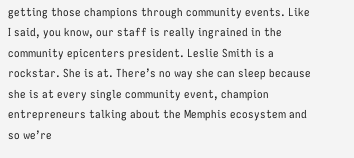getting those champions through community events. Like I said, you know, our staff is really ingrained in the community epicenters president. Leslie Smith is a rockstar. She is at. There’s no way she can sleep because she is at every single community event, champion entrepreneurs talking about the Memphis ecosystem and so we’re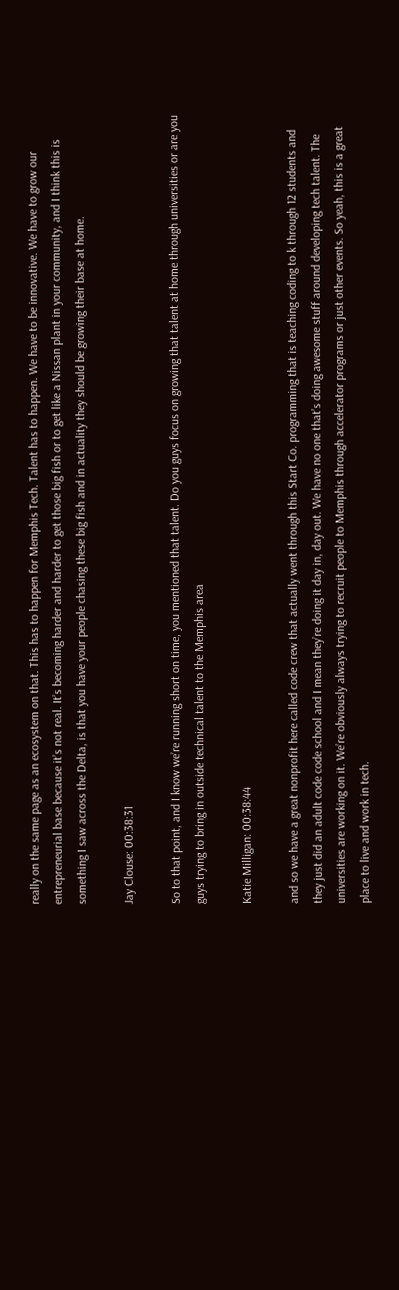really on the same page as an ecosystem on that. This has to happen for Memphis Tech. Talent has to happen. We have to be innovative. We have to grow our entrepreneurial base because it’s not real. It’s becoming harder and harder to get those big fish or to get like a Nissan plant in your community, and I think this is something I saw across the Delta, is that you have your people chasing these big fish and in actuality they should be growing their base at home.

Jay Clouse: 00:38:31

So to that point, and I know we’re running short on time, you mentioned that talent. Do you guys focus on growing that talent at home through universities or are you guys trying to bring in outside technical talent to the Memphis area

Katie Milligan: 00:38:44

and so we have a great nonprofit here called code crew that actually went through this Start Co. programming that is teaching coding to k through 12 students and they just did an adult code code school and I mean they’re doing it day in, day out. We have no one that’s doing awesome stuff around developing tech talent. The universities are working on it. We’re obviously always trying to recruit people to Memphis through accelerator programs or just other events. So yeah, this is a great place to live and work in tech.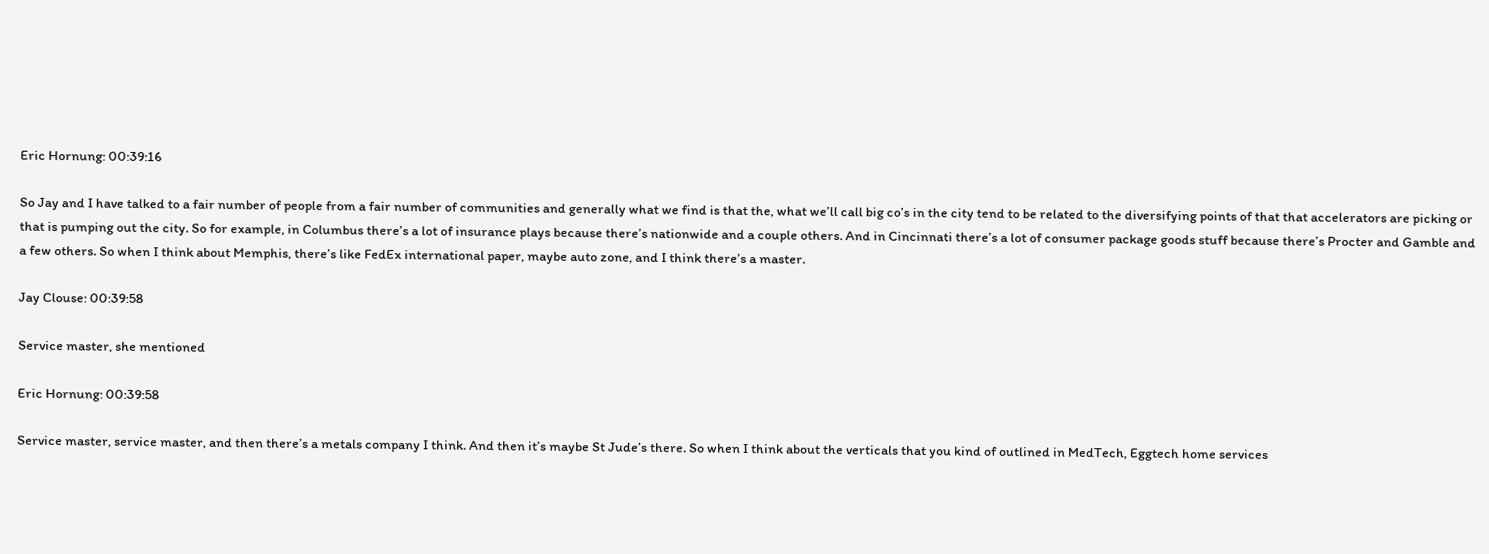Eric Hornung: 00:39:16

So Jay and I have talked to a fair number of people from a fair number of communities and generally what we find is that the, what we’ll call big co’s in the city tend to be related to the diversifying points of that that accelerators are picking or that is pumping out the city. So for example, in Columbus there’s a lot of insurance plays because there’s nationwide and a couple others. And in Cincinnati there’s a lot of consumer package goods stuff because there’s Procter and Gamble and a few others. So when I think about Memphis, there’s like FedEx international paper, maybe auto zone, and I think there’s a master.

Jay Clouse: 00:39:58

Service master, she mentioned

Eric Hornung: 00:39:58

Service master, service master, and then there’s a metals company I think. And then it’s maybe St Jude’s there. So when I think about the verticals that you kind of outlined in MedTech, Eggtech home services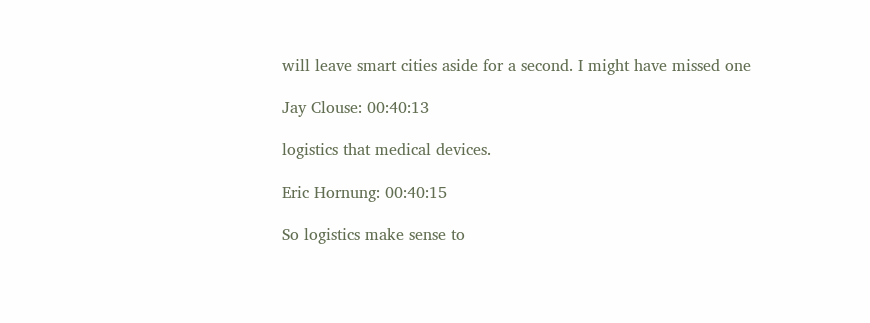will leave smart cities aside for a second. I might have missed one

Jay Clouse: 00:40:13

logistics that medical devices.

Eric Hornung: 00:40:15

So logistics make sense to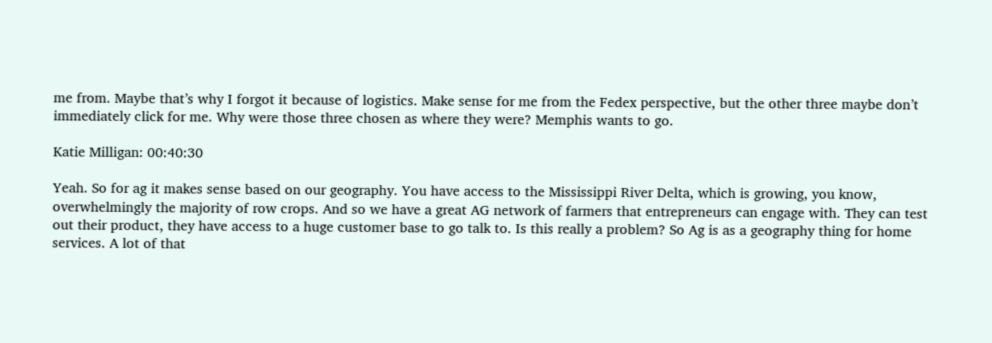me from. Maybe that’s why I forgot it because of logistics. Make sense for me from the Fedex perspective, but the other three maybe don’t immediately click for me. Why were those three chosen as where they were? Memphis wants to go.

Katie Milligan: 00:40:30

Yeah. So for ag it makes sense based on our geography. You have access to the Mississippi River Delta, which is growing, you know, overwhelmingly the majority of row crops. And so we have a great AG network of farmers that entrepreneurs can engage with. They can test out their product, they have access to a huge customer base to go talk to. Is this really a problem? So Ag is as a geography thing for home services. A lot of that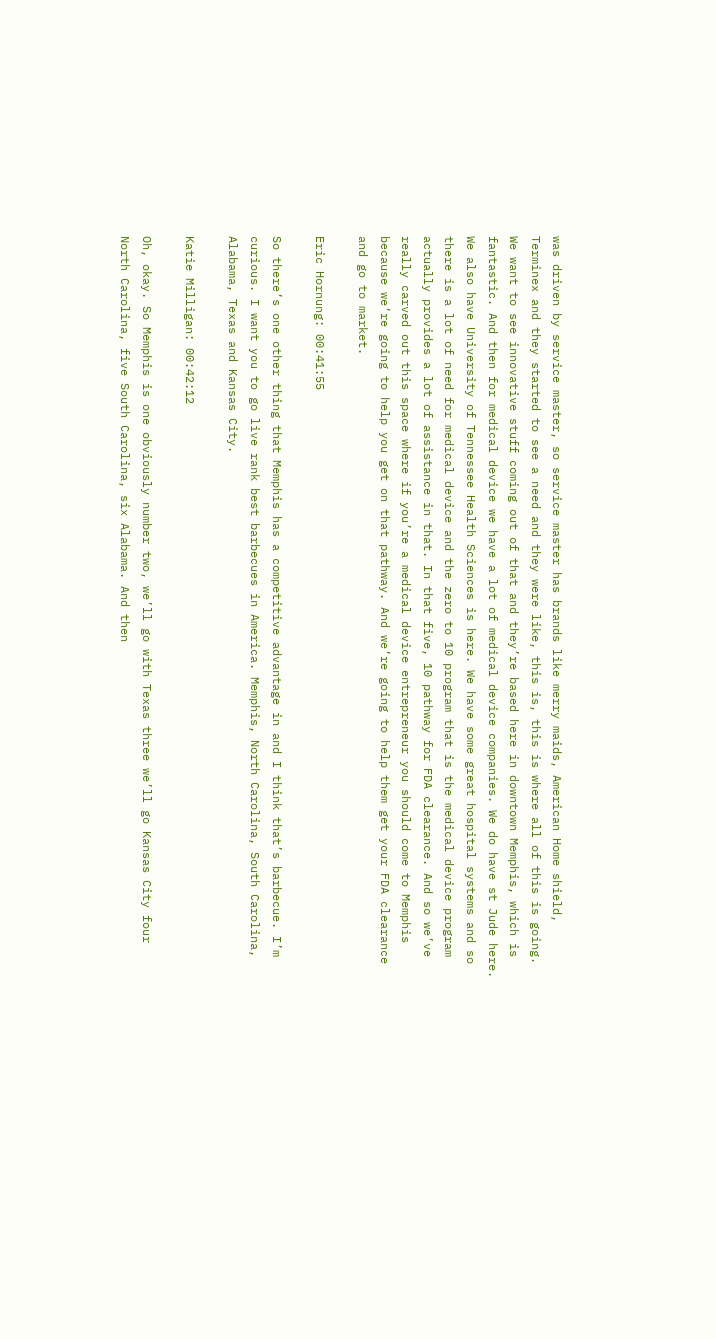was driven by service master, so service master has brands like merry maids, American Home shield, Terminex and they started to see a need and they were like, this is, this is where all of this is going. We want to see innovative stuff coming out of that and they’re based here in downtown Memphis, which is fantastic. And then for medical device we have a lot of medical device companies. We do have st Jude here. We also have University of Tennessee Health Sciences is here. We have some great hospital systems and so there is a lot of need for medical device and the zero to 10 program that is the medical device program actually provides a lot of assistance in that. In that five, 10 pathway for FDA clearance. And so we’ve really carved out this space where if you’re a medical device entrepreneur you should come to Memphis because we’re going to help you get on that pathway. And we’re going to help them get your FDA clearance and go to market.

Eric Hornung: 00:41:55

So there’s one other thing that Memphis has a competitive advantage in and I think that’s barbecue. I’m curious. I want you to go live rank best barbecues in America. Memphis, North Carolina, South Carolina, Alabama, Texas and Kansas City.

Katie Milligan: 00:42:12

Oh, okay. So Memphis is one obviously number two, we’ll go with Texas three we’ll go Kansas City four North Carolina, five South Carolina, six Alabama. And then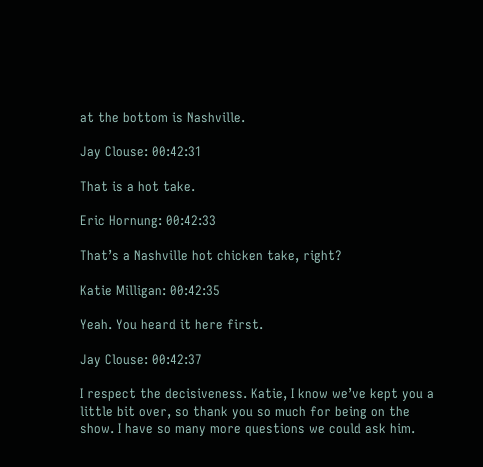at the bottom is Nashville.

Jay Clouse: 00:42:31

That is a hot take.

Eric Hornung: 00:42:33

That’s a Nashville hot chicken take, right?

Katie Milligan: 00:42:35

Yeah. You heard it here first.

Jay Clouse: 00:42:37

I respect the decisiveness. Katie, I know we’ve kept you a little bit over, so thank you so much for being on the show. I have so many more questions we could ask him.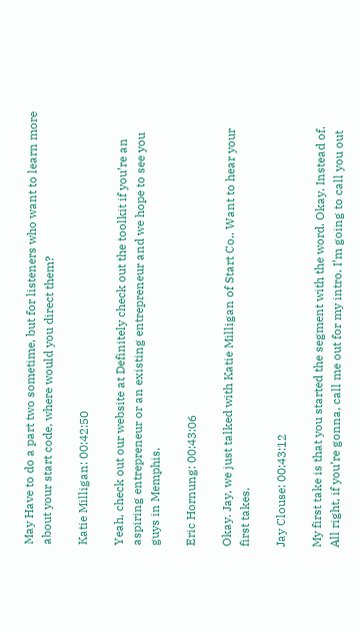May Have to do a part two sometime, but for listeners who want to learn more about your start code, where would you direct them?

Katie Milligan: 00:42:50

Yeah, check out our website at Definitely check out the toolkit if you’re an aspiring entrepreneur or an existing entrepreneur and we hope to see you guys in Memphis.

Eric Hornung: 00:43:06

Okay. Jay, we just talked with Katie Milligan of Start Co.. Want to hear your first takes.

Jay Clouse: 00:43:12

My first take is that you started the segment with the word. Okay. Instead of. All right, if you’re gonna, call me out for my intro. I’m going to call you out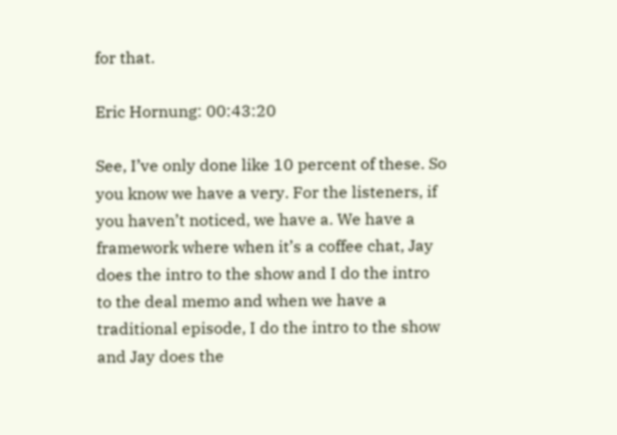for that.

Eric Hornung: 00:43:20

See, I’ve only done like 10 percent of these. So you know we have a very. For the listeners, if you haven’t noticed, we have a. We have a framework where when it’s a coffee chat, Jay does the intro to the show and I do the intro to the deal memo and when we have a traditional episode, I do the intro to the show and Jay does the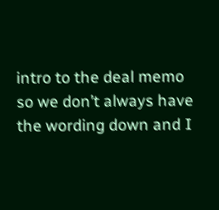intro to the deal memo so we don’t always have the wording down and I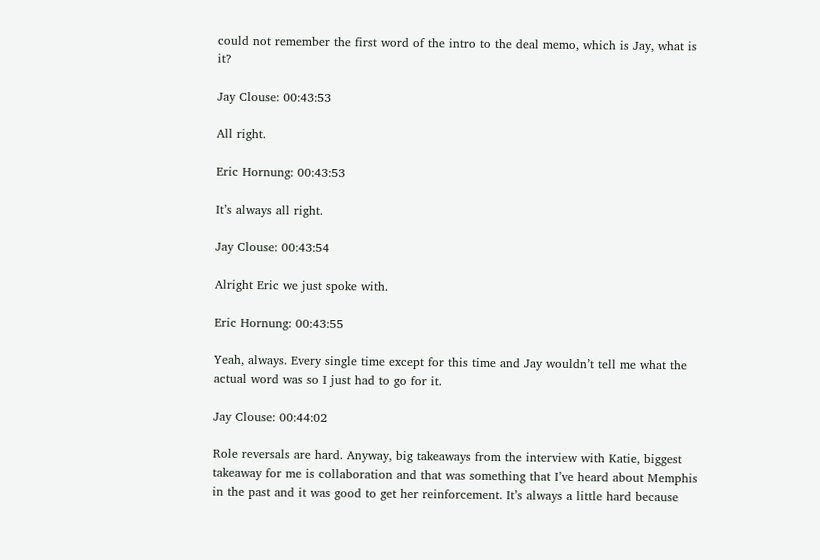could not remember the first word of the intro to the deal memo, which is Jay, what is it?

Jay Clouse: 00:43:53

All right.

Eric Hornung: 00:43:53

It’s always all right.

Jay Clouse: 00:43:54

Alright Eric we just spoke with.

Eric Hornung: 00:43:55

Yeah, always. Every single time except for this time and Jay wouldn’t tell me what the actual word was so I just had to go for it.

Jay Clouse: 00:44:02

Role reversals are hard. Anyway, big takeaways from the interview with Katie, biggest takeaway for me is collaboration and that was something that I’ve heard about Memphis in the past and it was good to get her reinforcement. It’s always a little hard because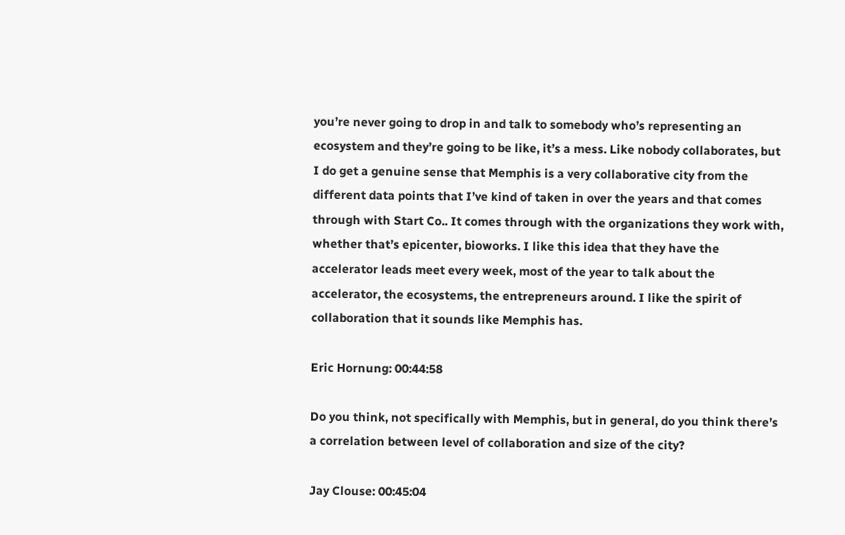you’re never going to drop in and talk to somebody who’s representing an ecosystem and they’re going to be like, it’s a mess. Like nobody collaborates, but I do get a genuine sense that Memphis is a very collaborative city from the different data points that I’ve kind of taken in over the years and that comes through with Start Co.. It comes through with the organizations they work with, whether that’s epicenter, bioworks. I like this idea that they have the accelerator leads meet every week, most of the year to talk about the accelerator, the ecosystems, the entrepreneurs around. I like the spirit of collaboration that it sounds like Memphis has.

Eric Hornung: 00:44:58

Do you think, not specifically with Memphis, but in general, do you think there’s a correlation between level of collaboration and size of the city?

Jay Clouse: 00:45:04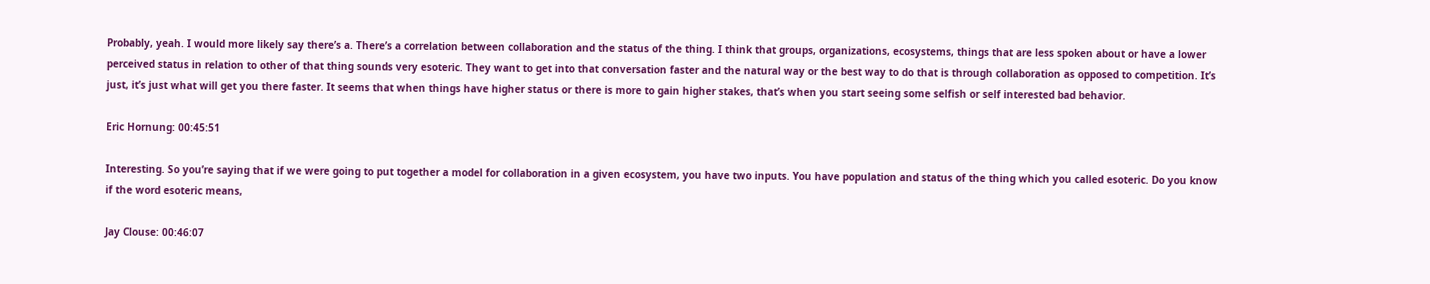Probably, yeah. I would more likely say there’s a. There’s a correlation between collaboration and the status of the thing. I think that groups, organizations, ecosystems, things that are less spoken about or have a lower perceived status in relation to other of that thing sounds very esoteric. They want to get into that conversation faster and the natural way or the best way to do that is through collaboration as opposed to competition. It’s just, it’s just what will get you there faster. It seems that when things have higher status or there is more to gain higher stakes, that’s when you start seeing some selfish or self interested bad behavior.

Eric Hornung: 00:45:51

Interesting. So you’re saying that if we were going to put together a model for collaboration in a given ecosystem, you have two inputs. You have population and status of the thing which you called esoteric. Do you know if the word esoteric means,

Jay Clouse: 00:46:07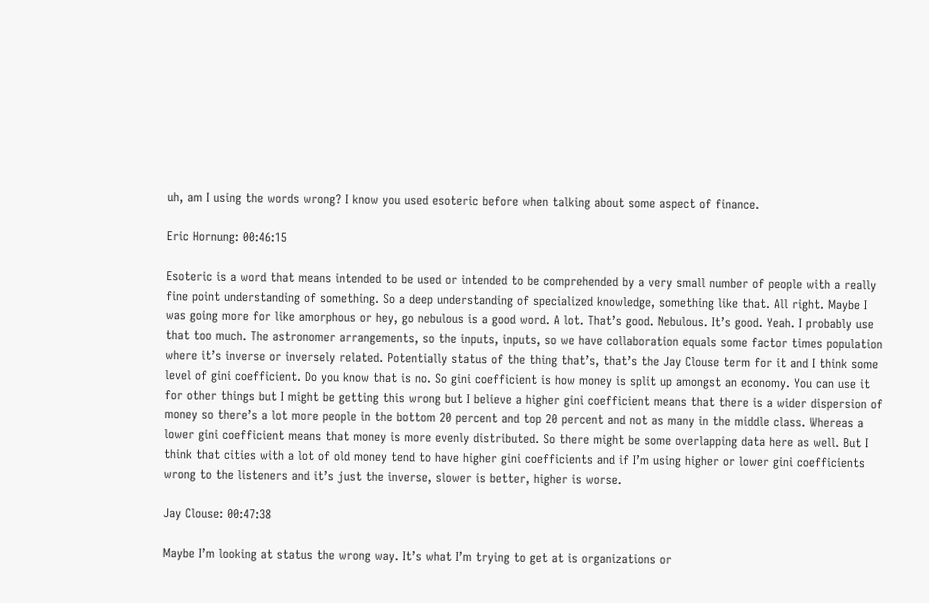uh, am I using the words wrong? I know you used esoteric before when talking about some aspect of finance.

Eric Hornung: 00:46:15

Esoteric is a word that means intended to be used or intended to be comprehended by a very small number of people with a really fine point understanding of something. So a deep understanding of specialized knowledge, something like that. All right. Maybe I was going more for like amorphous or hey, go nebulous is a good word. A lot. That’s good. Nebulous. It’s good. Yeah. I probably use that too much. The astronomer arrangements, so the inputs, inputs, so we have collaboration equals some factor times population where it’s inverse or inversely related. Potentially status of the thing that’s, that’s the Jay Clouse term for it and I think some level of gini coefficient. Do you know that is no. So gini coefficient is how money is split up amongst an economy. You can use it for other things but I might be getting this wrong but I believe a higher gini coefficient means that there is a wider dispersion of money so there’s a lot more people in the bottom 20 percent and top 20 percent and not as many in the middle class. Whereas a lower gini coefficient means that money is more evenly distributed. So there might be some overlapping data here as well. But I think that cities with a lot of old money tend to have higher gini coefficients and if I’m using higher or lower gini coefficients wrong to the listeners and it’s just the inverse, slower is better, higher is worse.

Jay Clouse: 00:47:38

Maybe I’m looking at status the wrong way. It’s what I’m trying to get at is organizations or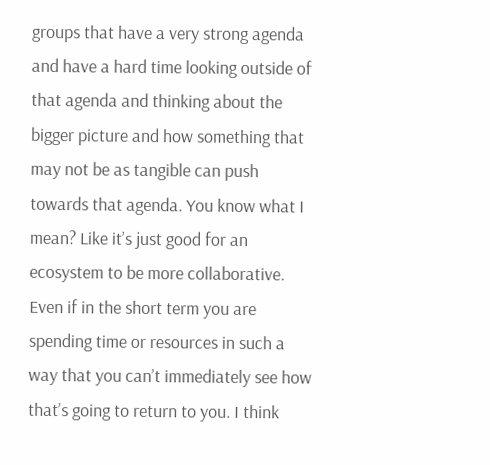groups that have a very strong agenda and have a hard time looking outside of that agenda and thinking about the bigger picture and how something that may not be as tangible can push towards that agenda. You know what I mean? Like it’s just good for an ecosystem to be more collaborative. Even if in the short term you are spending time or resources in such a way that you can’t immediately see how that’s going to return to you. I think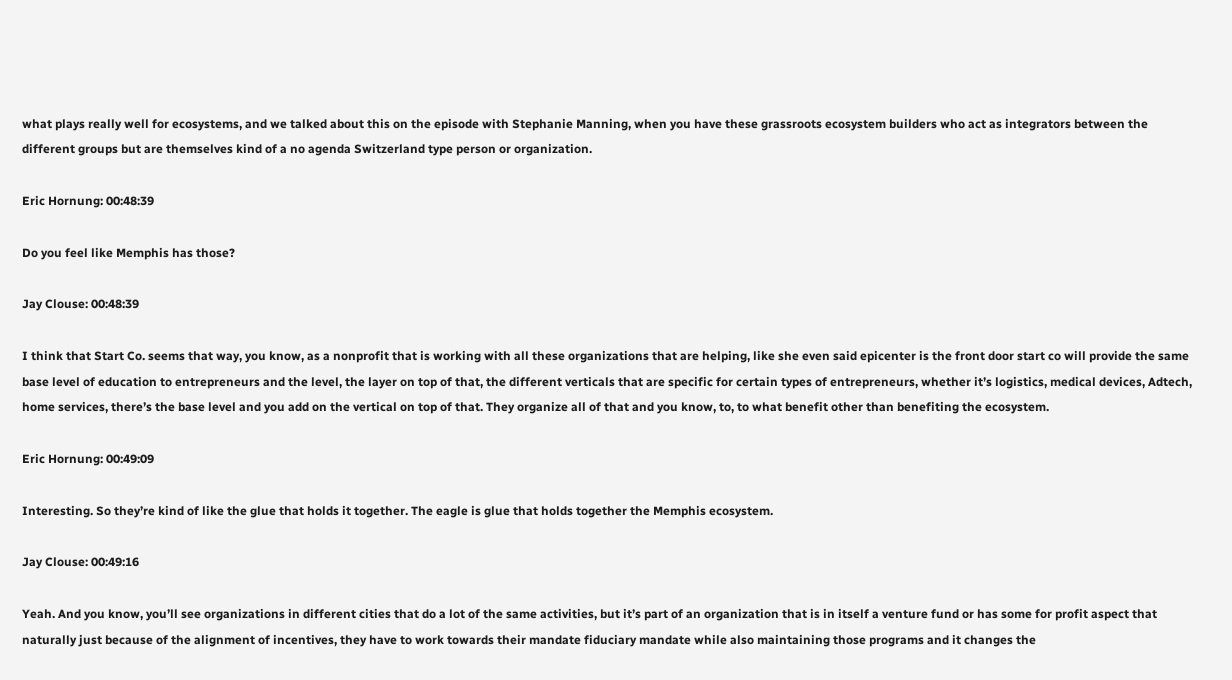what plays really well for ecosystems, and we talked about this on the episode with Stephanie Manning, when you have these grassroots ecosystem builders who act as integrators between the different groups but are themselves kind of a no agenda Switzerland type person or organization.

Eric Hornung: 00:48:39

Do you feel like Memphis has those?

Jay Clouse: 00:48:39

I think that Start Co. seems that way, you know, as a nonprofit that is working with all these organizations that are helping, like she even said epicenter is the front door start co will provide the same base level of education to entrepreneurs and the level, the layer on top of that, the different verticals that are specific for certain types of entrepreneurs, whether it’s logistics, medical devices, Adtech, home services, there’s the base level and you add on the vertical on top of that. They organize all of that and you know, to, to what benefit other than benefiting the ecosystem.

Eric Hornung: 00:49:09

Interesting. So they’re kind of like the glue that holds it together. The eagle is glue that holds together the Memphis ecosystem.

Jay Clouse: 00:49:16

Yeah. And you know, you’ll see organizations in different cities that do a lot of the same activities, but it’s part of an organization that is in itself a venture fund or has some for profit aspect that naturally just because of the alignment of incentives, they have to work towards their mandate fiduciary mandate while also maintaining those programs and it changes the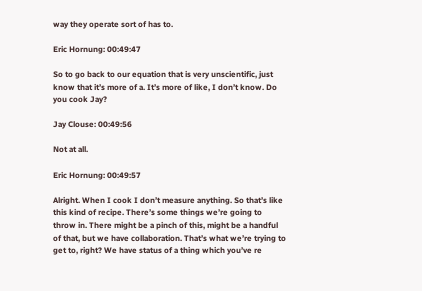way they operate sort of has to.

Eric Hornung: 00:49:47

So to go back to our equation that is very unscientific, just know that it’s more of a. It’s more of like, I don’t know. Do you cook Jay?

Jay Clouse: 00:49:56

Not at all.

Eric Hornung: 00:49:57

Alright. When I cook I don’t measure anything. So that’s like this kind of recipe. There’s some things we’re going to throw in. There might be a pinch of this, might be a handful of that, but we have collaboration. That’s what we’re trying to get to, right? We have status of a thing which you’ve re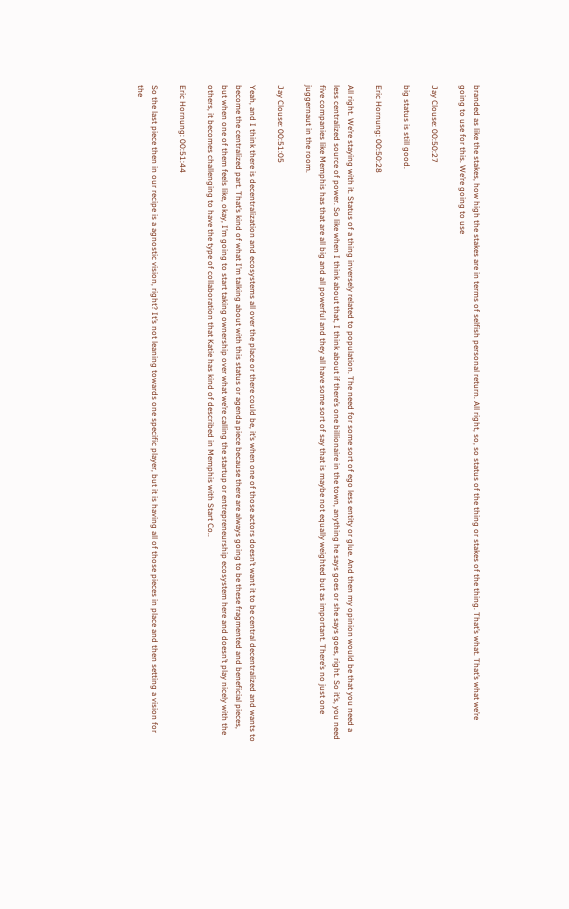branded as like the stakes, how high the stakes are in terms of selfish personal return. All right, so, so status of the thing or stakes of the thing. That’s what. That’s what we’re going to use for this. We’re going to use

Jay Clouse: 00:50:27

big status is still good.

Eric Hornung: 00:50:28

All right. We’re staying with it. Status of a thing inversely related to population. The need for some sort of ego less entity or glue. And then my opinion would be that you need a less centralized source of power. So like when I think about that, I think about if there’s one billionaire in the town, anything he says goes or she says goes, right. So it’s, you need five companies like Memphis has that are all big and all powerful and they all have some sort of say that is maybe not equally weighted but as important. There’s no just one juggernaut in the room.

Jay Clouse: 00:51:05

Yeah, and I think there is decentralization and ecosystems all over the place or there could be, it’s when one of those actors doesn’t want it to be central decentralized and wants to become the centralized part. That’s kind of what I’m talking about with this status or agenda piece because there are always going to be these fragmented and beneficial pieces, but when one of them feels like, okay, I’m going to start taking ownership over what we’re calling the startup or entrepreneurship ecosystem here and doesn’t play nicely with the others, it becomes challenging to have the type of collaboration that Katie has kind of described in Memphis with Start Co..

Eric Hornung: 00:51:44

So the last piece then in our recipe is a agnostic vision, right? It’s not leaning towards one specific player, but it is having all of those pieces in place and then setting a vision for the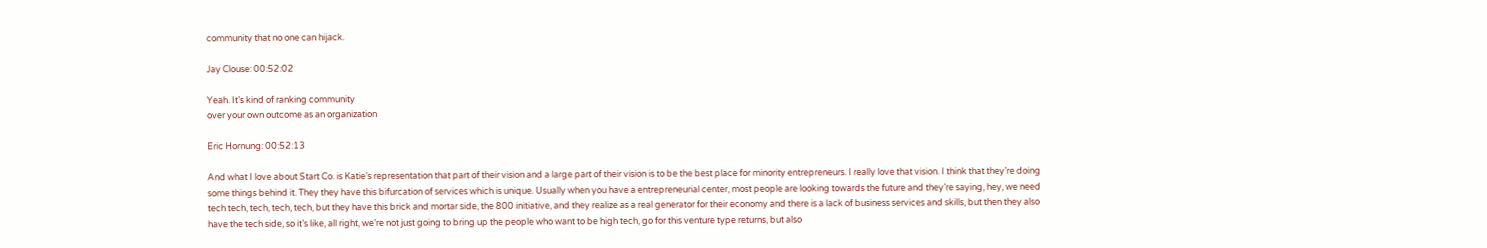community that no one can hijack.

Jay Clouse: 00:52:02

Yeah. It’s kind of ranking community
over your own outcome as an organization

Eric Hornung: 00:52:13

And what I love about Start Co. is Katie’s representation that part of their vision and a large part of their vision is to be the best place for minority entrepreneurs. I really love that vision. I think that they’re doing some things behind it. They they have this bifurcation of services which is unique. Usually when you have a entrepreneurial center, most people are looking towards the future and they’re saying, hey, we need tech tech, tech, tech, tech, but they have this brick and mortar side, the 800 initiative, and they realize as a real generator for their economy and there is a lack of business services and skills, but then they also have the tech side, so it’s like, all right, we’re not just going to bring up the people who want to be high tech, go for this venture type returns, but also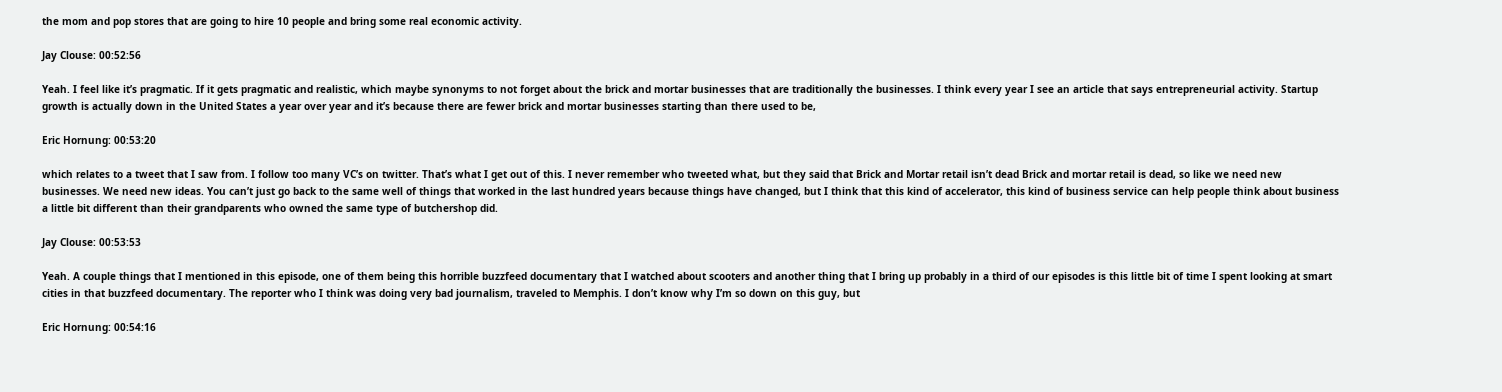the mom and pop stores that are going to hire 10 people and bring some real economic activity.

Jay Clouse: 00:52:56

Yeah. I feel like it’s pragmatic. If it gets pragmatic and realistic, which maybe synonyms to not forget about the brick and mortar businesses that are traditionally the businesses. I think every year I see an article that says entrepreneurial activity. Startup growth is actually down in the United States a year over year and it’s because there are fewer brick and mortar businesses starting than there used to be,

Eric Hornung: 00:53:20

which relates to a tweet that I saw from. I follow too many VC’s on twitter. That’s what I get out of this. I never remember who tweeted what, but they said that Brick and Mortar retail isn’t dead Brick and mortar retail is dead, so like we need new businesses. We need new ideas. You can’t just go back to the same well of things that worked in the last hundred years because things have changed, but I think that this kind of accelerator, this kind of business service can help people think about business a little bit different than their grandparents who owned the same type of butchershop did.

Jay Clouse: 00:53:53

Yeah. A couple things that I mentioned in this episode, one of them being this horrible buzzfeed documentary that I watched about scooters and another thing that I bring up probably in a third of our episodes is this little bit of time I spent looking at smart cities in that buzzfeed documentary. The reporter who I think was doing very bad journalism, traveled to Memphis. I don’t know why I’m so down on this guy, but

Eric Hornung: 00:54:16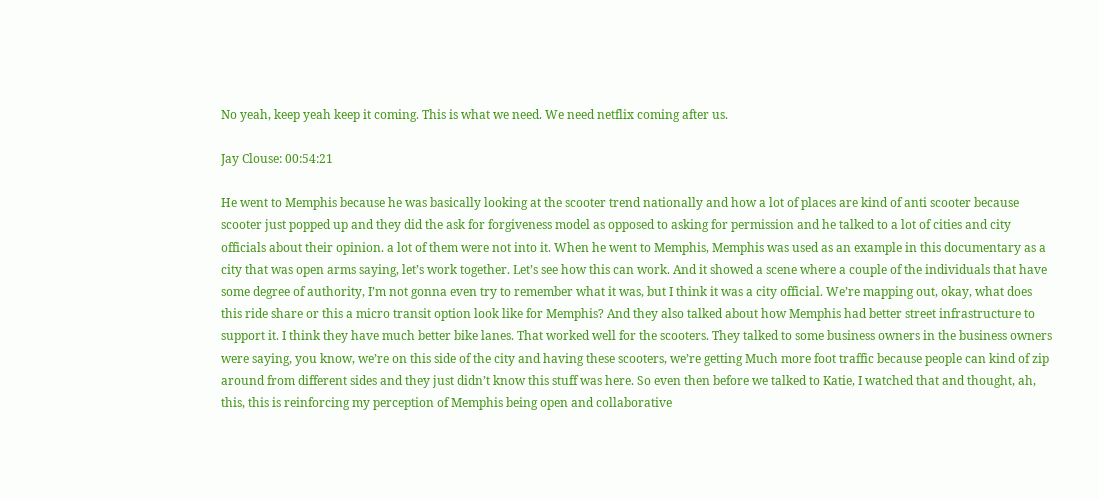No yeah, keep yeah keep it coming. This is what we need. We need netflix coming after us.

Jay Clouse: 00:54:21

He went to Memphis because he was basically looking at the scooter trend nationally and how a lot of places are kind of anti scooter because scooter just popped up and they did the ask for forgiveness model as opposed to asking for permission and he talked to a lot of cities and city officials about their opinion. a lot of them were not into it. When he went to Memphis, Memphis was used as an example in this documentary as a city that was open arms saying, let’s work together. Let’s see how this can work. And it showed a scene where a couple of the individuals that have some degree of authority, I’m not gonna even try to remember what it was, but I think it was a city official. We’re mapping out, okay, what does this ride share or this a micro transit option look like for Memphis? And they also talked about how Memphis had better street infrastructure to support it. I think they have much better bike lanes. That worked well for the scooters. They talked to some business owners in the business owners were saying, you know, we’re on this side of the city and having these scooters, we’re getting Much more foot traffic because people can kind of zip around from different sides and they just didn’t know this stuff was here. So even then before we talked to Katie, I watched that and thought, ah, this, this is reinforcing my perception of Memphis being open and collaborative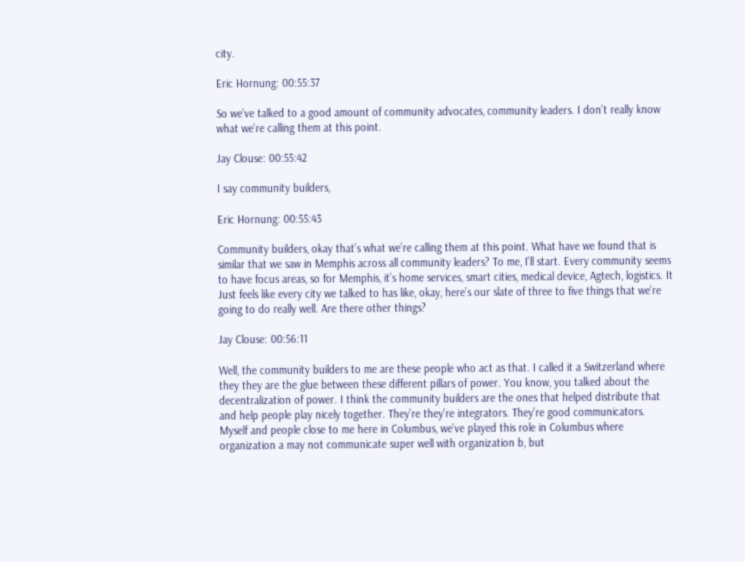city.

Eric Hornung: 00:55:37

So we’ve talked to a good amount of community advocates, community leaders. I don’t really know what we’re calling them at this point.

Jay Clouse: 00:55:42

I say community builders,

Eric Hornung: 00:55:43

Community builders, okay that’s what we’re calling them at this point. What have we found that is similar that we saw in Memphis across all community leaders? To me, I’ll start. Every community seems to have focus areas, so for Memphis, it’s home services, smart cities, medical device, Agtech, logistics. It Just feels like every city we talked to has like, okay, here’s our slate of three to five things that we’re going to do really well. Are there other things?

Jay Clouse: 00:56:11

Well, the community builders to me are these people who act as that. I called it a Switzerland where they they are the glue between these different pillars of power. You know, you talked about the decentralization of power. I think the community builders are the ones that helped distribute that and help people play nicely together. They’re they’re integrators. They’re good communicators. Myself and people close to me here in Columbus, we’ve played this role in Columbus where organization a may not communicate super well with organization b, but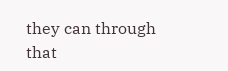they can through that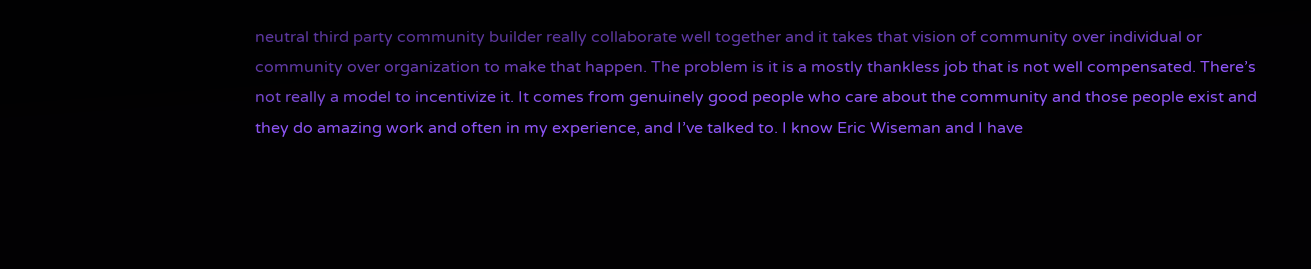neutral third party community builder really collaborate well together and it takes that vision of community over individual or community over organization to make that happen. The problem is it is a mostly thankless job that is not well compensated. There’s not really a model to incentivize it. It comes from genuinely good people who care about the community and those people exist and they do amazing work and often in my experience, and I’ve talked to. I know Eric Wiseman and I have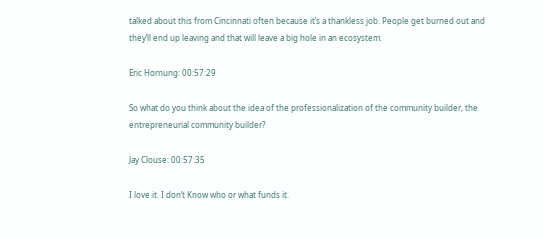talked about this from Cincinnati often because it’s a thankless job. People get burned out and they’ll end up leaving and that will leave a big hole in an ecosystem.

Eric Hornung: 00:57:29

So what do you think about the idea of the professionalization of the community builder, the entrepreneurial community builder?

Jay Clouse: 00:57:35

I love it. I don’t Know who or what funds it.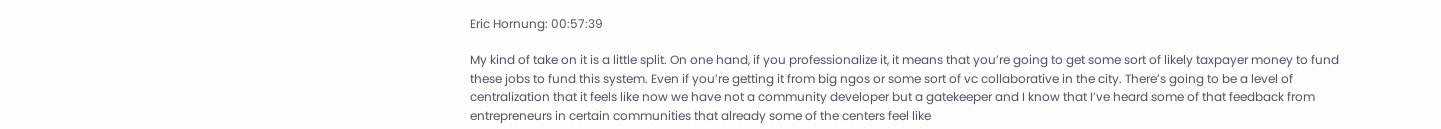Eric Hornung: 00:57:39

My kind of take on it is a little split. On one hand, if you professionalize it, it means that you’re going to get some sort of likely taxpayer money to fund these jobs to fund this system. Even if you’re getting it from big ngos or some sort of vc collaborative in the city. There’s going to be a level of centralization that it feels like now we have not a community developer but a gatekeeper and I know that I’ve heard some of that feedback from entrepreneurs in certain communities that already some of the centers feel like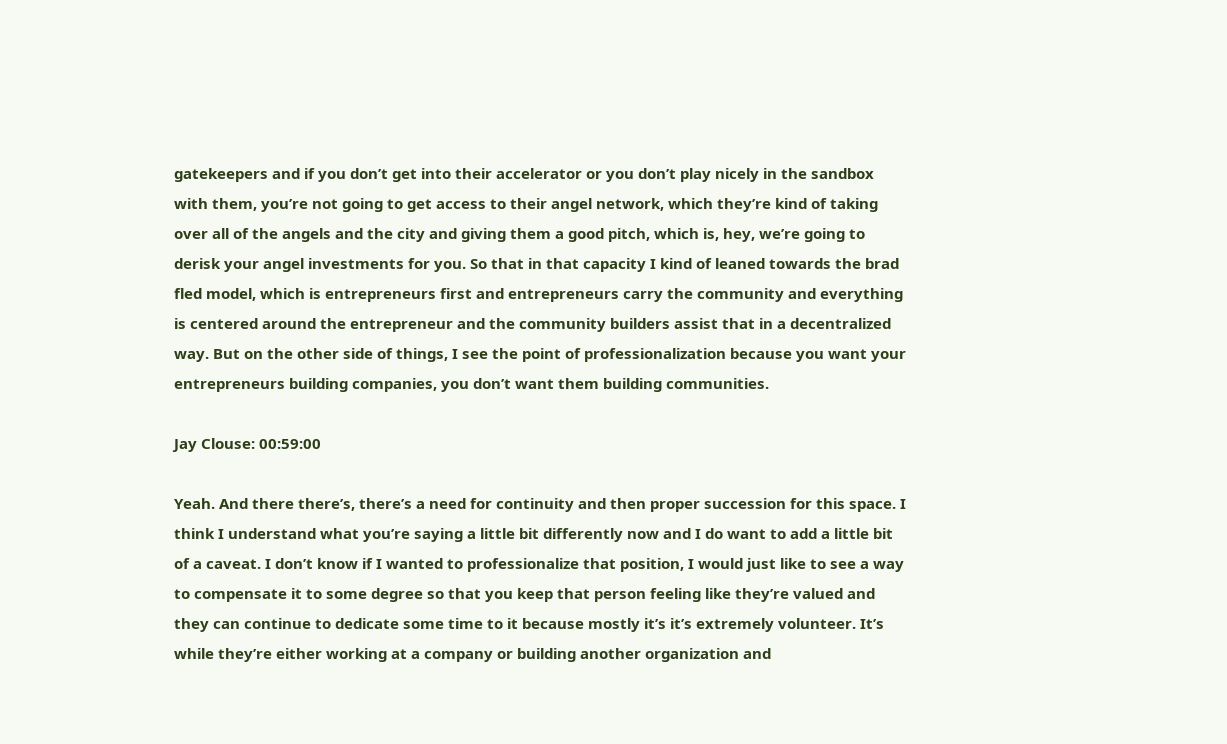gatekeepers and if you don’t get into their accelerator or you don’t play nicely in the sandbox with them, you’re not going to get access to their angel network, which they’re kind of taking over all of the angels and the city and giving them a good pitch, which is, hey, we’re going to derisk your angel investments for you. So that in that capacity I kind of leaned towards the brad fled model, which is entrepreneurs first and entrepreneurs carry the community and everything is centered around the entrepreneur and the community builders assist that in a decentralized way. But on the other side of things, I see the point of professionalization because you want your entrepreneurs building companies, you don’t want them building communities.

Jay Clouse: 00:59:00

Yeah. And there there’s, there’s a need for continuity and then proper succession for this space. I think I understand what you’re saying a little bit differently now and I do want to add a little bit of a caveat. I don’t know if I wanted to professionalize that position, I would just like to see a way to compensate it to some degree so that you keep that person feeling like they’re valued and they can continue to dedicate some time to it because mostly it’s it’s extremely volunteer. It’s while they’re either working at a company or building another organization and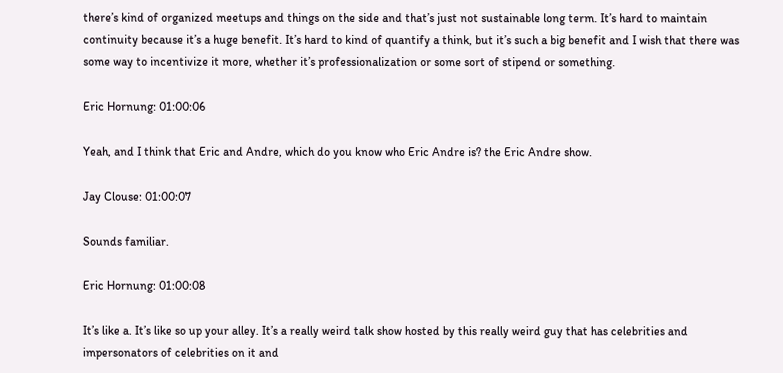there’s kind of organized meetups and things on the side and that’s just not sustainable long term. It’s hard to maintain continuity because it’s a huge benefit. It’s hard to kind of quantify a think, but it’s such a big benefit and I wish that there was some way to incentivize it more, whether it’s professionalization or some sort of stipend or something.

Eric Hornung: 01:00:06

Yeah, and I think that Eric and Andre, which do you know who Eric Andre is? the Eric Andre show.

Jay Clouse: 01:00:07

Sounds familiar.

Eric Hornung: 01:00:08

It’s like a. It’s like so up your alley. It’s a really weird talk show hosted by this really weird guy that has celebrities and impersonators of celebrities on it and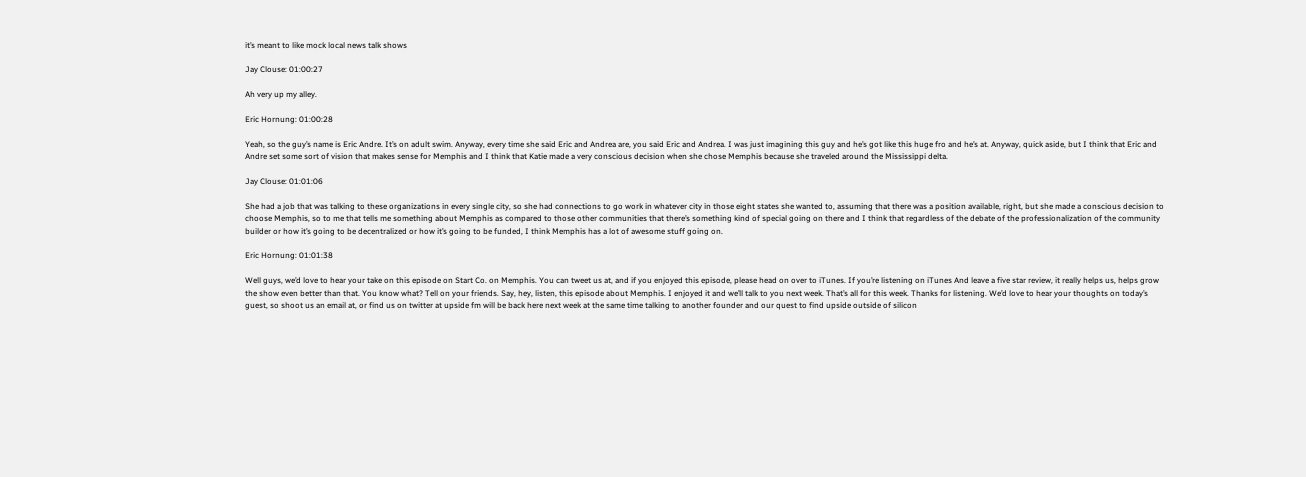it’s meant to like mock local news talk shows

Jay Clouse: 01:00:27

Ah very up my alley.

Eric Hornung: 01:00:28

Yeah, so the guy’s name is Eric Andre. It’s on adult swim. Anyway, every time she said Eric and Andrea are, you said Eric and Andrea. I was just imagining this guy and he’s got like this huge fro and he’s at. Anyway, quick aside, but I think that Eric and Andre set some sort of vision that makes sense for Memphis and I think that Katie made a very conscious decision when she chose Memphis because she traveled around the Mississippi delta.

Jay Clouse: 01:01:06

She had a job that was talking to these organizations in every single city, so she had connections to go work in whatever city in those eight states she wanted to, assuming that there was a position available, right, but she made a conscious decision to choose Memphis, so to me that tells me something about Memphis as compared to those other communities that there’s something kind of special going on there and I think that regardless of the debate of the professionalization of the community builder or how it’s going to be decentralized or how it’s going to be funded, I think Memphis has a lot of awesome stuff going on.

Eric Hornung: 01:01:38

Well guys, we’d love to hear your take on this episode on Start Co. on Memphis. You can tweet us at, and if you enjoyed this episode, please head on over to iTunes. If you’re listening on iTunes And leave a five star review, it really helps us, helps grow the show even better than that. You know what? Tell on your friends. Say, hey, listen, this episode about Memphis. I enjoyed it and we’ll talk to you next week. That’s all for this week. Thanks for listening. We’d love to hear your thoughts on today’s guest, so shoot us an email at, or find us on twitter at upside fm will be back here next week at the same time talking to another founder and our quest to find upside outside of silicon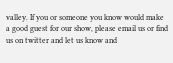valley. If you or someone you know would make a good guest for our show, please email us or find us on twitter and let us know and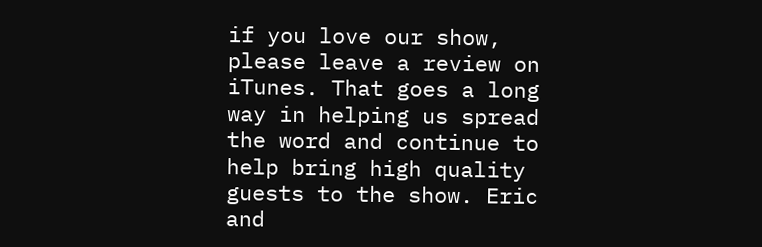if you love our show, please leave a review on iTunes. That goes a long way in helping us spread the word and continue to help bring high quality guests to the show. Eric and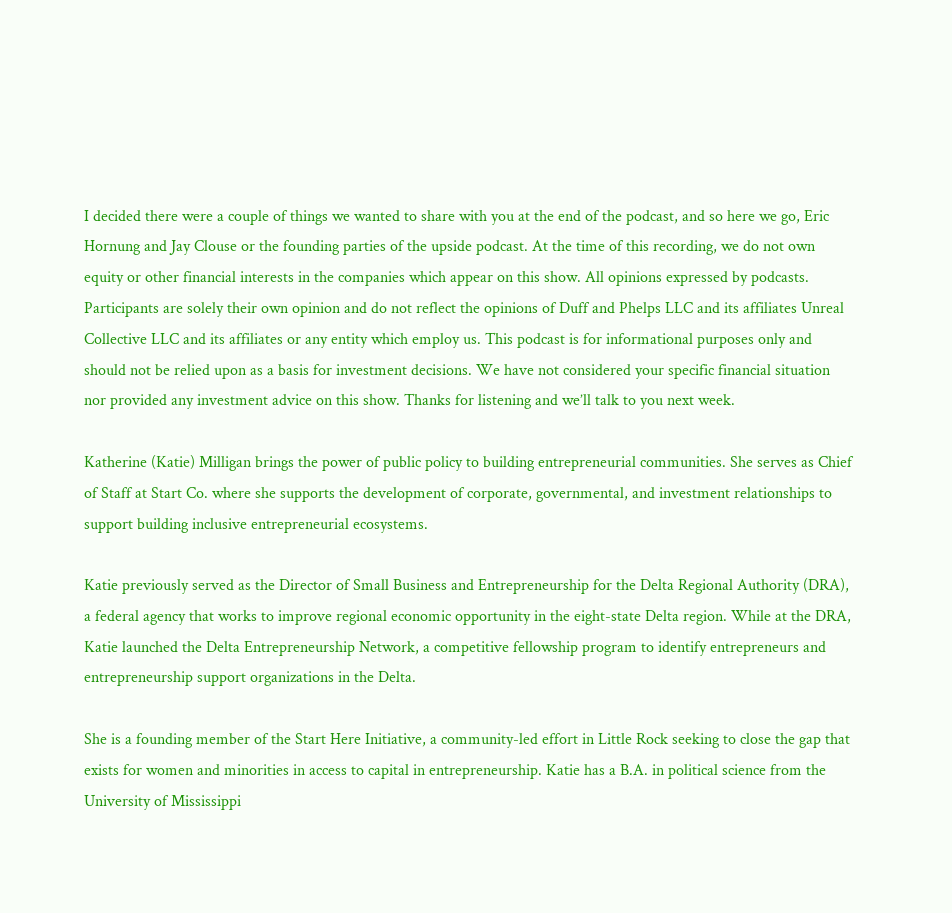I decided there were a couple of things we wanted to share with you at the end of the podcast, and so here we go, Eric Hornung and Jay Clouse or the founding parties of the upside podcast. At the time of this recording, we do not own equity or other financial interests in the companies which appear on this show. All opinions expressed by podcasts. Participants are solely their own opinion and do not reflect the opinions of Duff and Phelps LLC and its affiliates Unreal Collective LLC and its affiliates or any entity which employ us. This podcast is for informational purposes only and should not be relied upon as a basis for investment decisions. We have not considered your specific financial situation nor provided any investment advice on this show. Thanks for listening and we’ll talk to you next week.

Katherine (Katie) Milligan brings the power of public policy to building entrepreneurial communities. She serves as Chief of Staff at Start Co. where she supports the development of corporate, governmental, and investment relationships to support building inclusive entrepreneurial ecosystems.

Katie previously served as the Director of Small Business and Entrepreneurship for the Delta Regional Authority (DRA), a federal agency that works to improve regional economic opportunity in the eight-state Delta region. While at the DRA, Katie launched the Delta Entrepreneurship Network, a competitive fellowship program to identify entrepreneurs and entrepreneurship support organizations in the Delta.

She is a founding member of the Start Here Initiative, a community-led effort in Little Rock seeking to close the gap that exists for women and minorities in access to capital in entrepreneurship. Katie has a B.A. in political science from the University of Mississippi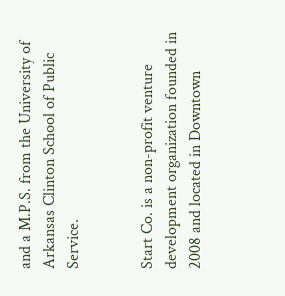and a M.P.S. from the University of Arkansas Clinton School of Public Service.


Start Co. is a non-profit venture development organization founded in 2008 and located in Downtown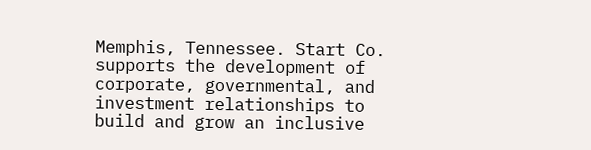Memphis, Tennessee. Start Co. supports the development of corporate, governmental, and investment relationships to build and grow an inclusive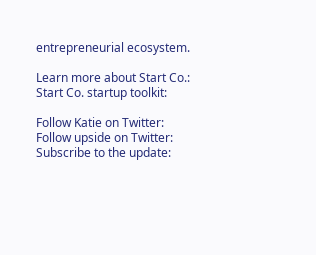entrepreneurial ecosystem.

Learn more about Start Co.:
Start Co. startup toolkit:

Follow Katie on Twitter:
Follow upside on Twitter:
Subscribe to the update: